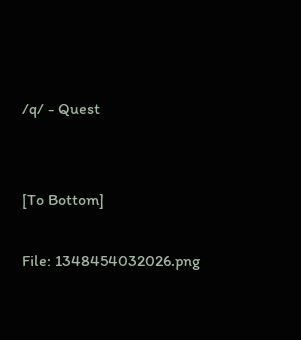/q/ - Quest


[To Bottom]

File: 1348454032026.png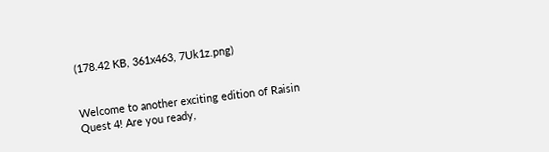(178.42 KB, 361x463, 7Uk1z.png)


Welcome to another exciting edition of Raisin Quest 4! Are you ready,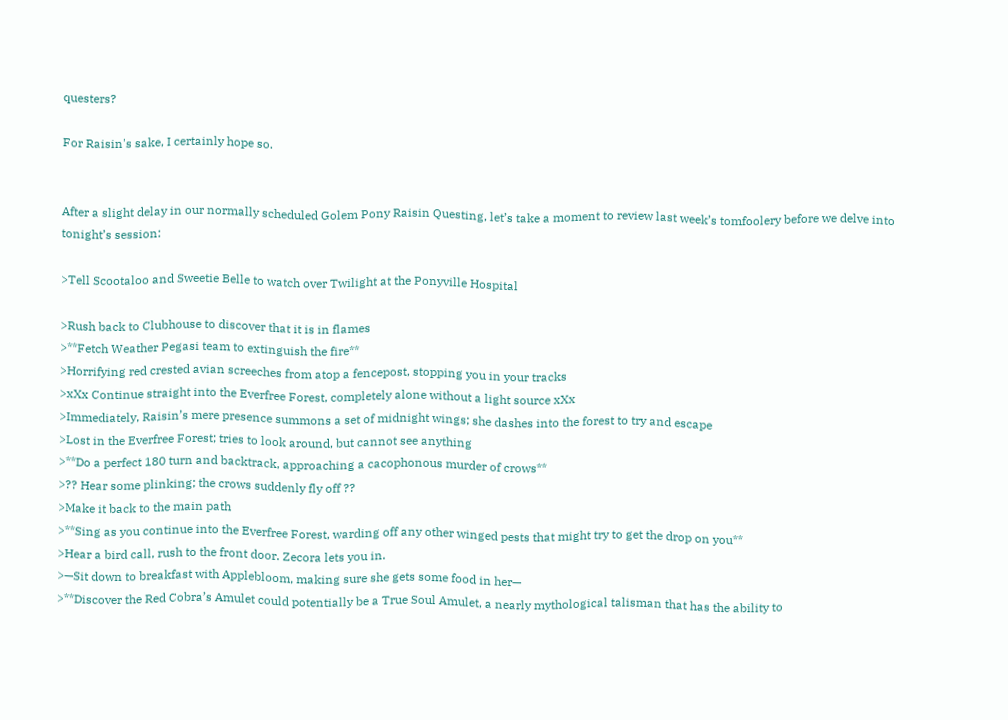questers?

For Raisin's sake, I certainly hope so.


After a slight delay in our normally scheduled Golem Pony Raisin Questing, let’s take a moment to review last week’s tomfoolery before we delve into tonight’s session:

>Tell Scootaloo and Sweetie Belle to watch over Twilight at the Ponyville Hospital

>Rush back to Clubhouse to discover that it is in flames
>**Fetch Weather Pegasi team to extinguish the fire**
>Horrifying red crested avian screeches from atop a fencepost, stopping you in your tracks
>xXx Continue straight into the Everfree Forest, completely alone without a light source xXx
>Immediately, Raisin’s mere presence summons a set of midnight wings; she dashes into the forest to try and escape
>Lost in the Everfree Forest; tries to look around, but cannot see anything
>**Do a perfect 180 turn and backtrack, approaching a cacophonous murder of crows**
>?? Hear some plinking; the crows suddenly fly off ??
>Make it back to the main path
>**Sing as you continue into the Everfree Forest, warding off any other winged pests that might try to get the drop on you**
>Hear a bird call, rush to the front door. Zecora lets you in.
>—Sit down to breakfast with Applebloom, making sure she gets some food in her—
>**Discover the Red Cobra’s Amulet could potentially be a True Soul Amulet, a nearly mythological talisman that has the ability to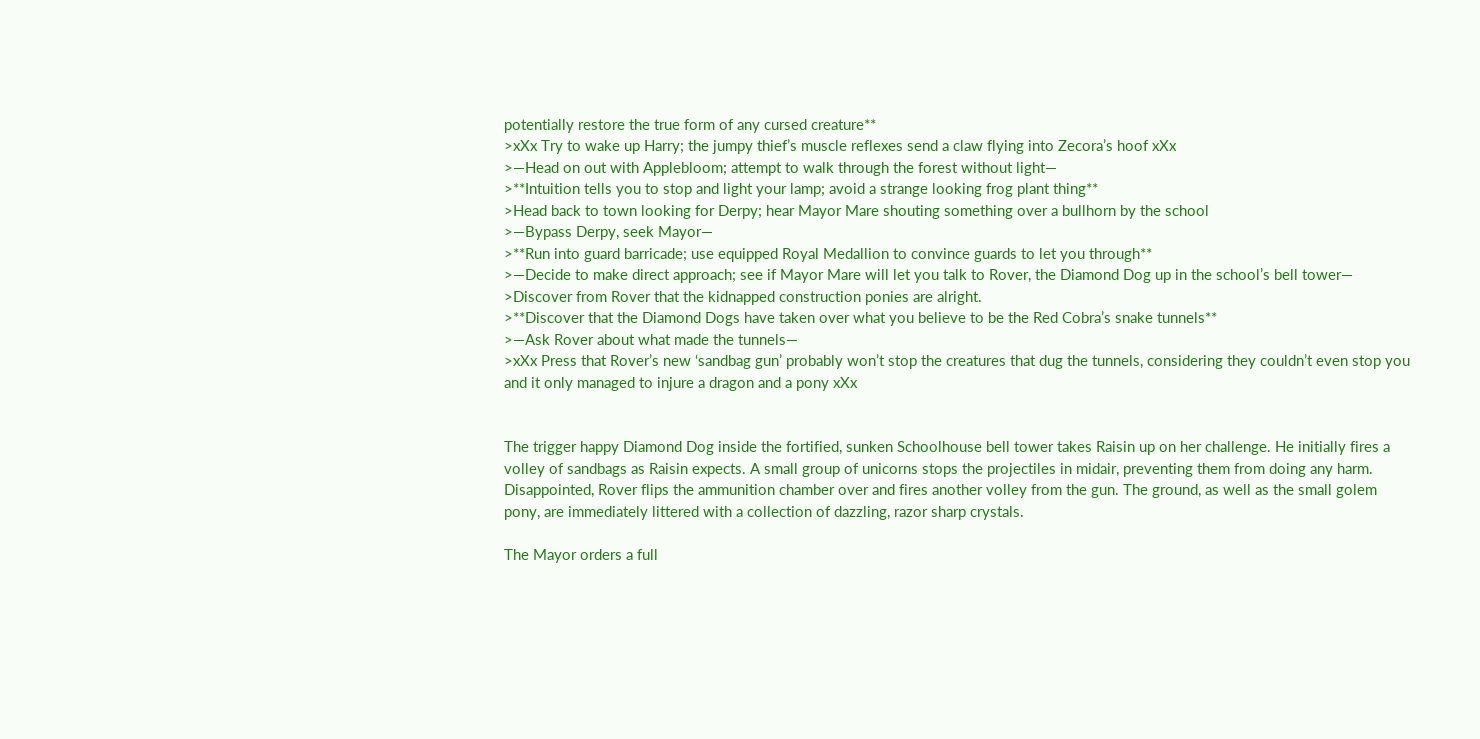potentially restore the true form of any cursed creature**
>xXx Try to wake up Harry; the jumpy thief’s muscle reflexes send a claw flying into Zecora’s hoof xXx
>—Head on out with Applebloom; attempt to walk through the forest without light—
>**Intuition tells you to stop and light your lamp; avoid a strange looking frog plant thing**
>Head back to town looking for Derpy; hear Mayor Mare shouting something over a bullhorn by the school
>—Bypass Derpy, seek Mayor—
>**Run into guard barricade; use equipped Royal Medallion to convince guards to let you through**
>—Decide to make direct approach; see if Mayor Mare will let you talk to Rover, the Diamond Dog up in the school’s bell tower—
>Discover from Rover that the kidnapped construction ponies are alright.
>**Discover that the Diamond Dogs have taken over what you believe to be the Red Cobra’s snake tunnels**
>—Ask Rover about what made the tunnels—
>xXx Press that Rover’s new ‘sandbag gun’ probably won’t stop the creatures that dug the tunnels, considering they couldn’t even stop you and it only managed to injure a dragon and a pony xXx


The trigger happy Diamond Dog inside the fortified, sunken Schoolhouse bell tower takes Raisin up on her challenge. He initially fires a volley of sandbags as Raisin expects. A small group of unicorns stops the projectiles in midair, preventing them from doing any harm. Disappointed, Rover flips the ammunition chamber over and fires another volley from the gun. The ground, as well as the small golem pony, are immediately littered with a collection of dazzling, razor sharp crystals.

The Mayor orders a full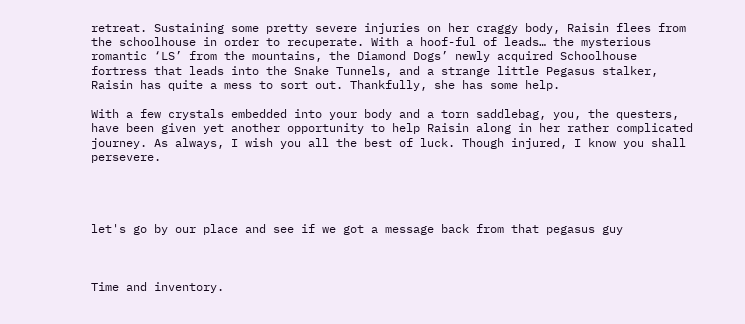retreat. Sustaining some pretty severe injuries on her craggy body, Raisin flees from the schoolhouse in order to recuperate. With a hoof-ful of leads… the mysterious romantic ‘LS’ from the mountains, the Diamond Dogs’ newly acquired Schoolhouse fortress that leads into the Snake Tunnels, and a strange little Pegasus stalker, Raisin has quite a mess to sort out. Thankfully, she has some help.

With a few crystals embedded into your body and a torn saddlebag, you, the questers, have been given yet another opportunity to help Raisin along in her rather complicated journey. As always, I wish you all the best of luck. Though injured, I know you shall persevere.




let's go by our place and see if we got a message back from that pegasus guy



Time and inventory.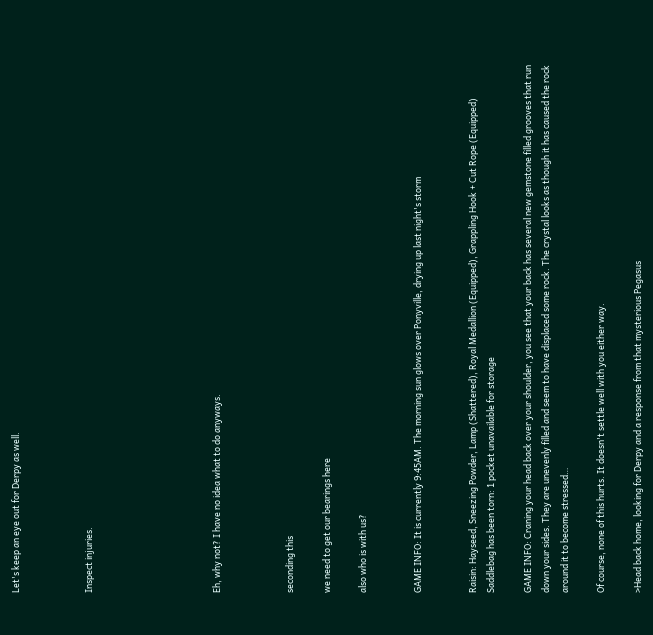Let's keep an eye out for Derpy as well.



Inspect injuries.






Eh, why not? I have no idea what to do anyways.



seconding this

we need to get our bearings here

also who is with us?


GAME INFO: It is currently 9:45AM. The morning sun glows over Ponyville, drying up last night's storm


Raisin: Hayseed, Sneezing Powder, Lamp (Shattered), Royal Medallion (Equipped), Grappling Hook + Cut Rope (Equipped)
Saddlebag has been torn: 1 pocket unavailable for storage

GAME INFO: Craning your head back over your shoulder, you see that your back has several new gemstone filled grooves that run down your sides. They are unevenly filled and seem to have displaced some rock. The crystal looks as though it has caused the rock around it to become stressed…

Of course, none of this hurts. It doesn't settle well with you either way.

>Head back home, looking for Derpy and a response from that mysterious Pegasus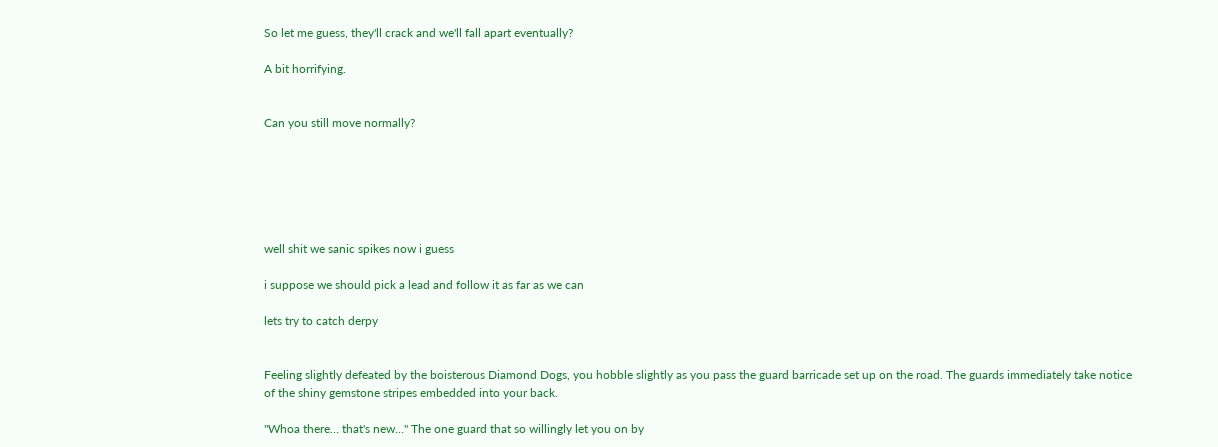So let me guess, they'll crack and we'll fall apart eventually?

A bit horrifying.


Can you still move normally?






well shit we sanic spikes now i guess

i suppose we should pick a lead and follow it as far as we can

lets try to catch derpy


Feeling slightly defeated by the boisterous Diamond Dogs, you hobble slightly as you pass the guard barricade set up on the road. The guards immediately take notice of the shiny gemstone stripes embedded into your back.

"Whoa there… that's new…" The one guard that so willingly let you on by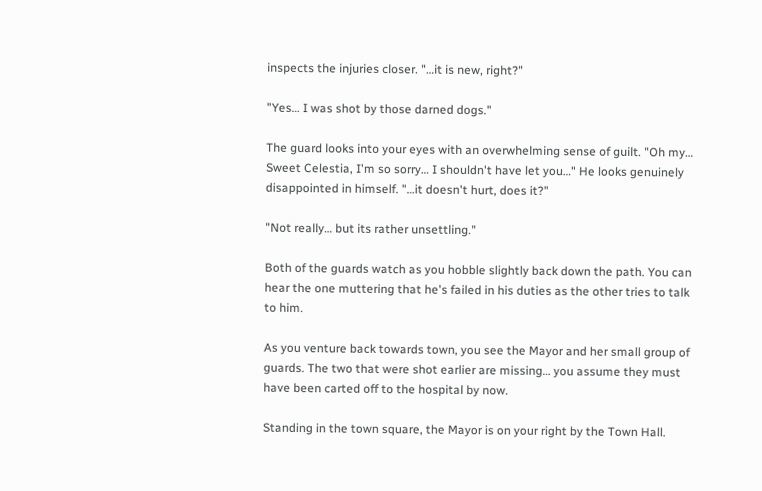inspects the injuries closer. "…it is new, right?"

"Yes… I was shot by those darned dogs."

The guard looks into your eyes with an overwhelming sense of guilt. "Oh my… Sweet Celestia, I'm so sorry… I shouldn't have let you…" He looks genuinely disappointed in himself. "…it doesn't hurt, does it?"

"Not really… but its rather unsettling."

Both of the guards watch as you hobble slightly back down the path. You can hear the one muttering that he's failed in his duties as the other tries to talk to him.

As you venture back towards town, you see the Mayor and her small group of guards. The two that were shot earlier are missing… you assume they must have been carted off to the hospital by now.

Standing in the town square, the Mayor is on your right by the Town Hall.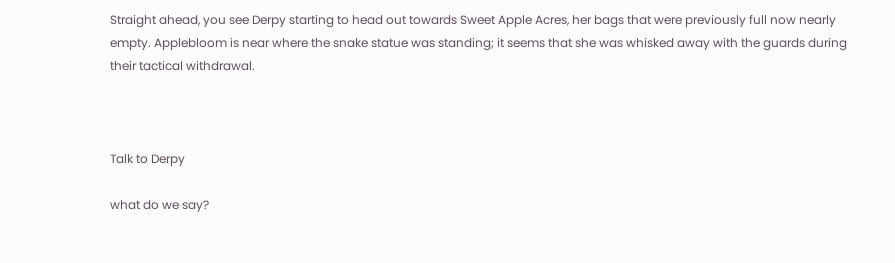Straight ahead, you see Derpy starting to head out towards Sweet Apple Acres, her bags that were previously full now nearly empty. Applebloom is near where the snake statue was standing; it seems that she was whisked away with the guards during their tactical withdrawal.



Talk to Derpy

what do we say?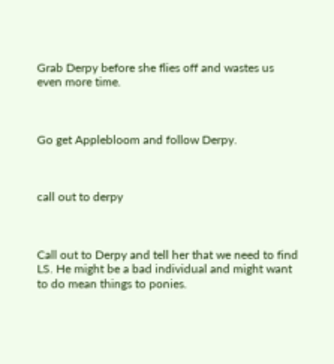Grab Derpy before she flies off and wastes us even more time.



Go get Applebloom and follow Derpy.



call out to derpy



Call out to Derpy and tell her that we need to find LS. He might be a bad individual and might want to do mean things to ponies.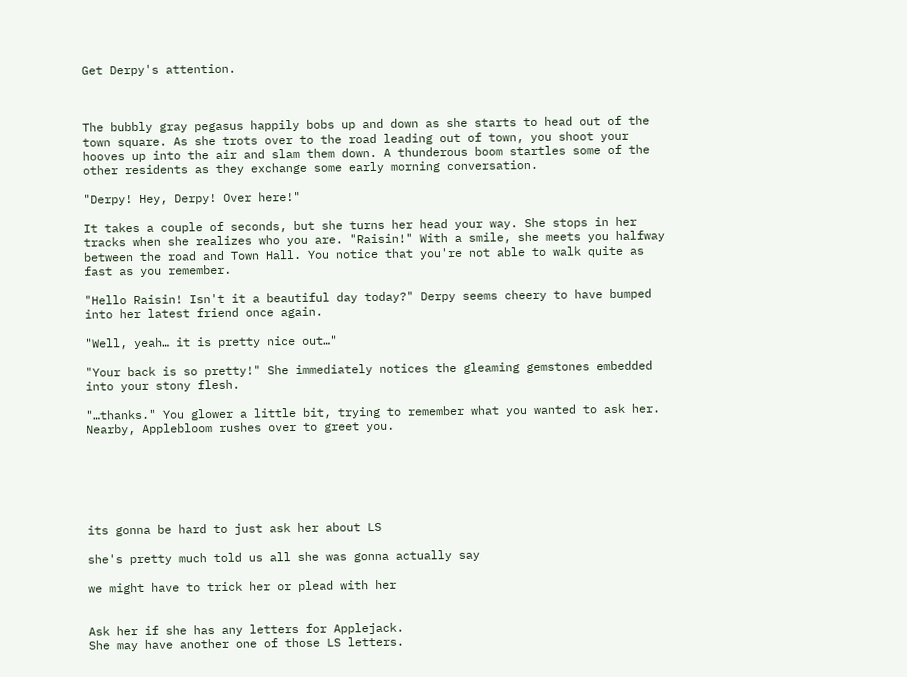Get Derpy's attention.



The bubbly gray pegasus happily bobs up and down as she starts to head out of the town square. As she trots over to the road leading out of town, you shoot your hooves up into the air and slam them down. A thunderous boom startles some of the other residents as they exchange some early morning conversation.

"Derpy! Hey, Derpy! Over here!"

It takes a couple of seconds, but she turns her head your way. She stops in her tracks when she realizes who you are. "Raisin!" With a smile, she meets you halfway between the road and Town Hall. You notice that you're not able to walk quite as fast as you remember.

"Hello Raisin! Isn't it a beautiful day today?" Derpy seems cheery to have bumped into her latest friend once again.

"Well, yeah… it is pretty nice out…"

"Your back is so pretty!" She immediately notices the gleaming gemstones embedded into your stony flesh.

"…thanks." You glower a little bit, trying to remember what you wanted to ask her. Nearby, Applebloom rushes over to greet you.






its gonna be hard to just ask her about LS

she's pretty much told us all she was gonna actually say

we might have to trick her or plead with her


Ask her if she has any letters for Applejack.
She may have another one of those LS letters.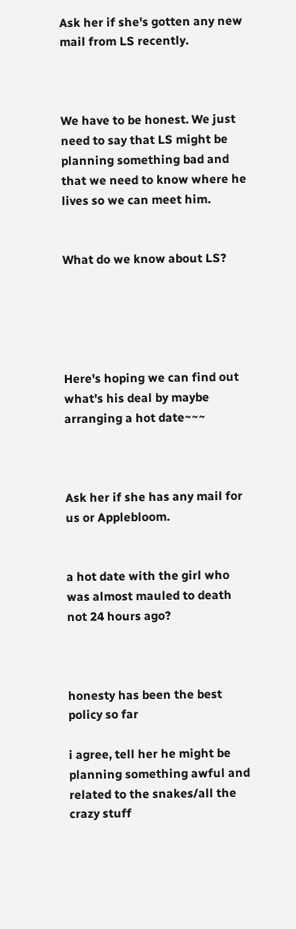Ask her if she's gotten any new mail from LS recently.



We have to be honest. We just need to say that LS might be planning something bad and that we need to know where he lives so we can meet him.


What do we know about LS?





Here's hoping we can find out what's his deal by maybe arranging a hot date~~~



Ask her if she has any mail for us or Applebloom.


a hot date with the girl who was almost mauled to death not 24 hours ago?



honesty has been the best policy so far

i agree, tell her he might be planning something awful and related to the snakes/all the crazy stuff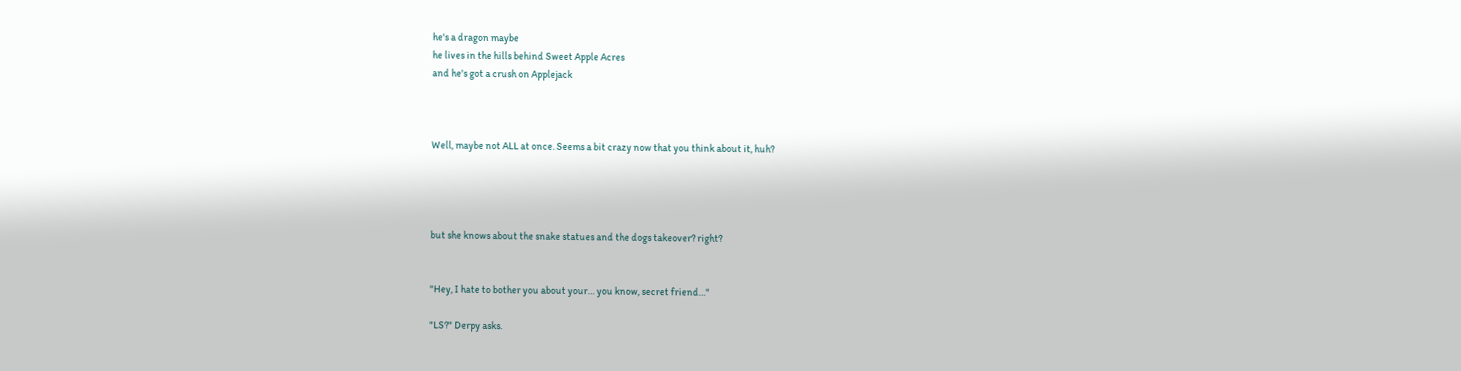he's a dragon maybe
he lives in the hills behind Sweet Apple Acres
and he's got a crush on Applejack



Well, maybe not ALL at once. Seems a bit crazy now that you think about it, huh?




but she knows about the snake statues and the dogs takeover? right?


"Hey, I hate to bother you about your… you know, secret friend…"

"LS?" Derpy asks.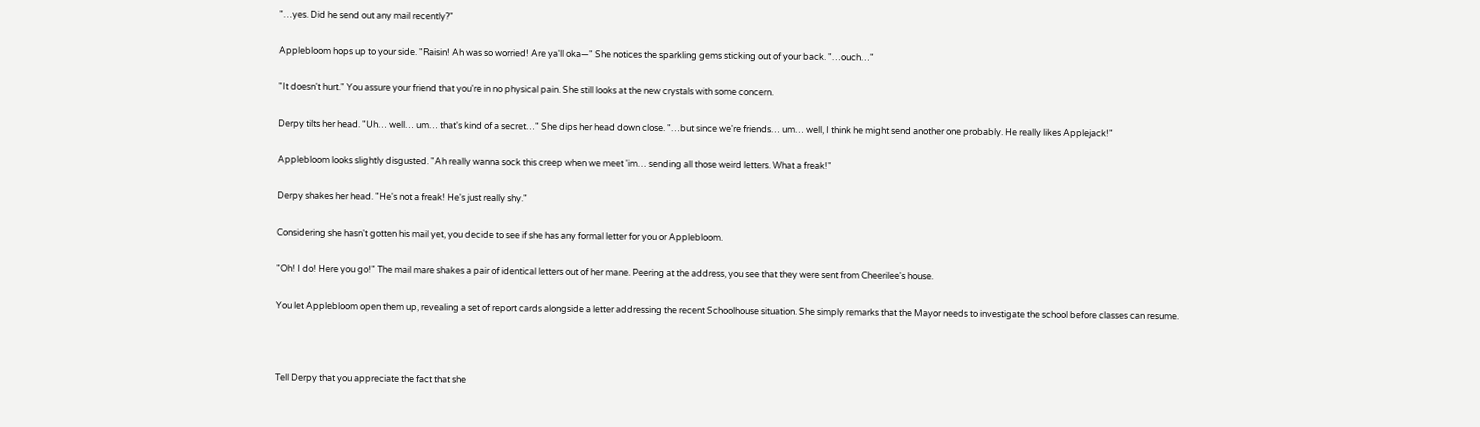"…yes. Did he send out any mail recently?"

Applebloom hops up to your side. "Raisin! Ah was so worried! Are ya'll oka—" She notices the sparkling gems sticking out of your back. "…ouch…"

"It doesn't hurt." You assure your friend that you're in no physical pain. She still looks at the new crystals with some concern.

Derpy tilts her head. "Uh… well… um… that's kind of a secret…" She dips her head down close. "…but since we're friends… um… well, I think he might send another one probably. He really likes Applejack!"

Applebloom looks slightly disgusted. "Ah really wanna sock this creep when we meet 'im… sending all those weird letters. What a freak!"

Derpy shakes her head. "He's not a freak! He's just really shy."

Considering she hasn't gotten his mail yet, you decide to see if she has any formal letter for you or Applebloom.

"Oh! I do! Here you go!" The mail mare shakes a pair of identical letters out of her mane. Peering at the address, you see that they were sent from Cheerilee's house.

You let Applebloom open them up, revealing a set of report cards alongside a letter addressing the recent Schoolhouse situation. She simply remarks that the Mayor needs to investigate the school before classes can resume.



Tell Derpy that you appreciate the fact that she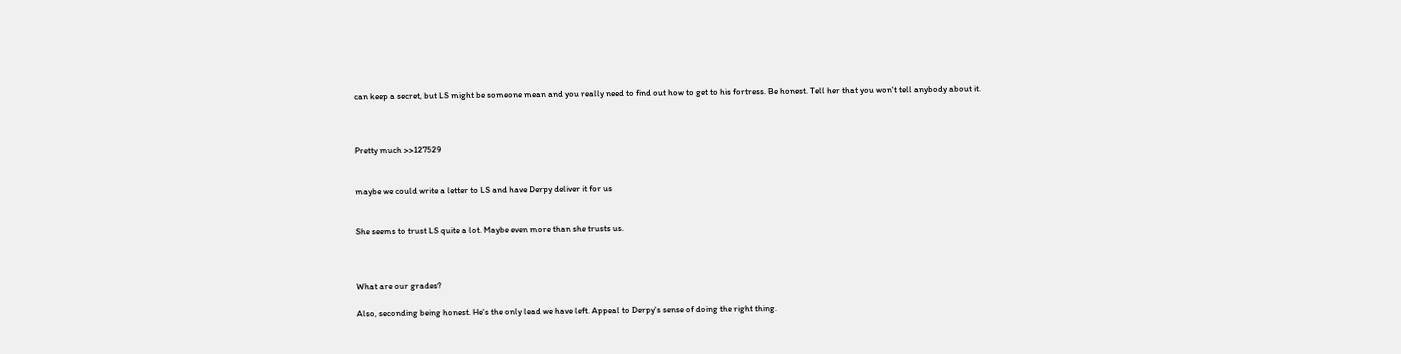can keep a secret, but LS might be someone mean and you really need to find out how to get to his fortress. Be honest. Tell her that you won't tell anybody about it.



Pretty much >>127529


maybe we could write a letter to LS and have Derpy deliver it for us


She seems to trust LS quite a lot. Maybe even more than she trusts us.



What are our grades?

Also, seconding being honest. He's the only lead we have left. Appeal to Derpy's sense of doing the right thing.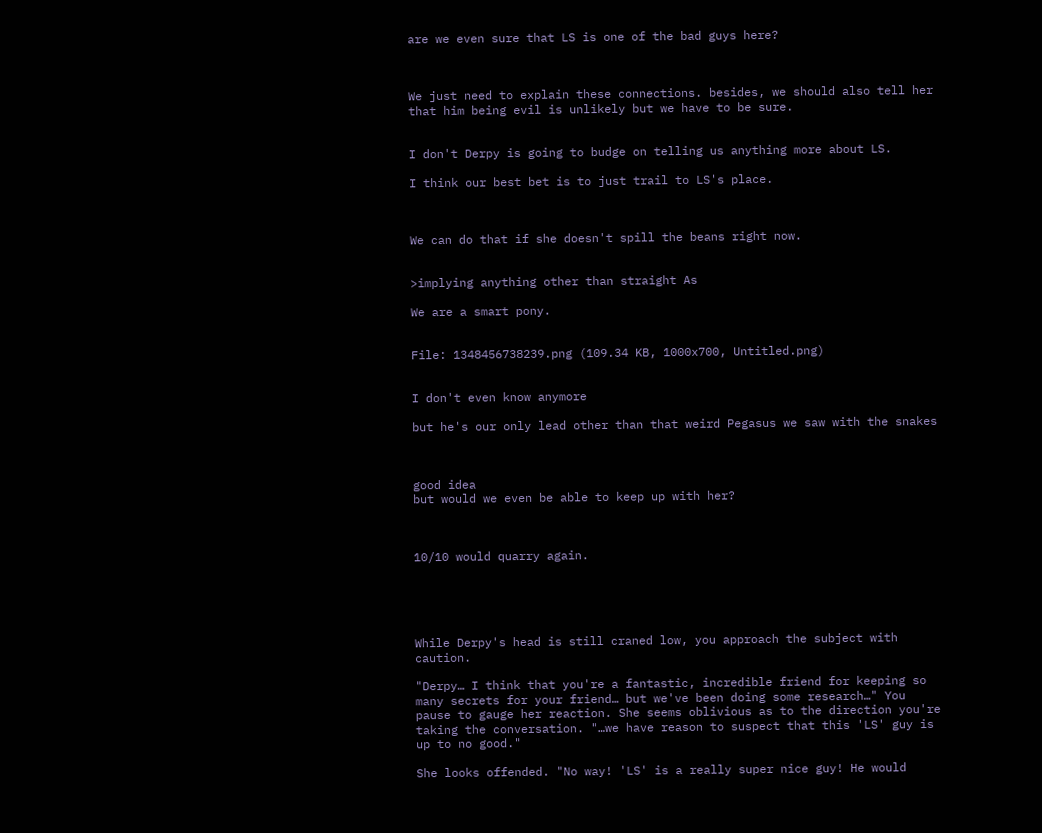are we even sure that LS is one of the bad guys here?



We just need to explain these connections. besides, we should also tell her that him being evil is unlikely but we have to be sure.


I don't Derpy is going to budge on telling us anything more about LS.

I think our best bet is to just trail to LS's place.



We can do that if she doesn't spill the beans right now.


>implying anything other than straight As

We are a smart pony.


File: 1348456738239.png (109.34 KB, 1000x700, Untitled.png)


I don't even know anymore

but he's our only lead other than that weird Pegasus we saw with the snakes



good idea
but would we even be able to keep up with her?



10/10 would quarry again.





While Derpy's head is still craned low, you approach the subject with caution.

"Derpy… I think that you're a fantastic, incredible friend for keeping so many secrets for your friend… but we've been doing some research…" You pause to gauge her reaction. She seems oblivious as to the direction you're taking the conversation. "…we have reason to suspect that this 'LS' guy is up to no good."

She looks offended. "No way! 'LS' is a really super nice guy! He would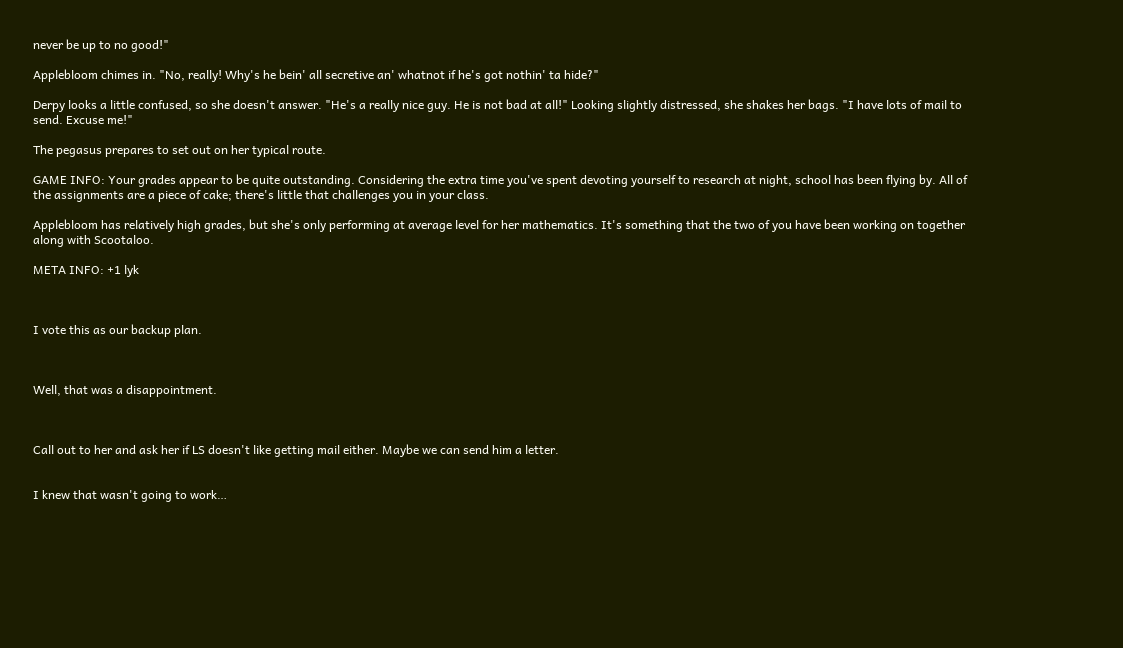never be up to no good!"

Applebloom chimes in. "No, really! Why's he bein' all secretive an' whatnot if he's got nothin' ta hide?"

Derpy looks a little confused, so she doesn't answer. "He's a really nice guy. He is not bad at all!" Looking slightly distressed, she shakes her bags. "I have lots of mail to send. Excuse me!"

The pegasus prepares to set out on her typical route.

GAME INFO: Your grades appear to be quite outstanding. Considering the extra time you've spent devoting yourself to research at night, school has been flying by. All of the assignments are a piece of cake; there's little that challenges you in your class.

Applebloom has relatively high grades, but she's only performing at average level for her mathematics. It's something that the two of you have been working on together along with Scootaloo.

META INFO: +1 lyk



I vote this as our backup plan.



Well, that was a disappointment.



Call out to her and ask her if LS doesn't like getting mail either. Maybe we can send him a letter.


I knew that wasn't going to work…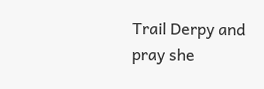Trail Derpy and pray she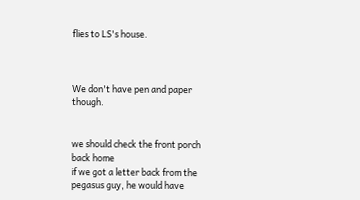flies to LS's house.



We don't have pen and paper though.


we should check the front porch back home
if we got a letter back from the pegasus guy, he would have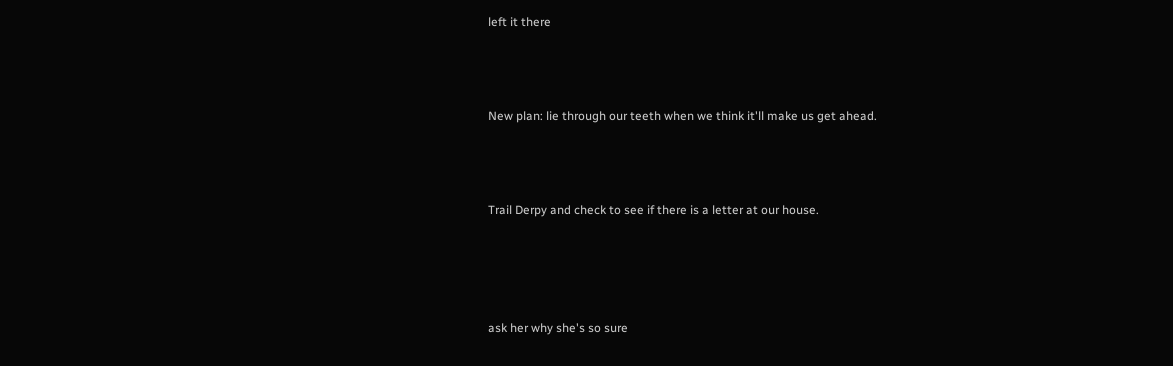left it there



New plan: lie through our teeth when we think it'll make us get ahead.



Trail Derpy and check to see if there is a letter at our house.




ask her why she's so sure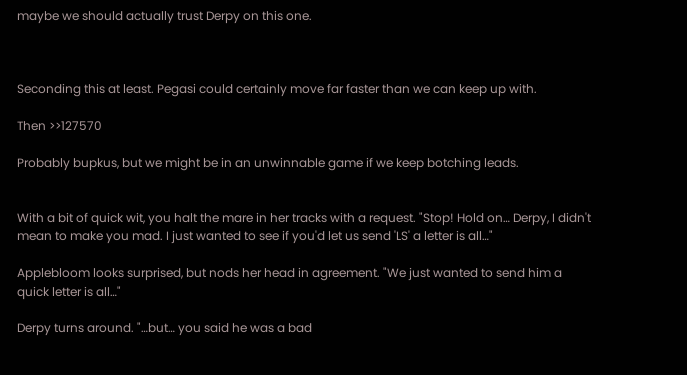maybe we should actually trust Derpy on this one.



Seconding this at least. Pegasi could certainly move far faster than we can keep up with.

Then >>127570

Probably bupkus, but we might be in an unwinnable game if we keep botching leads.


With a bit of quick wit, you halt the mare in her tracks with a request. "Stop! Hold on… Derpy, I didn't mean to make you mad. I just wanted to see if you'd let us send 'LS' a letter is all…"

Applebloom looks surprised, but nods her head in agreement. "We just wanted to send him a quick letter is all…"

Derpy turns around. "…but… you said he was a bad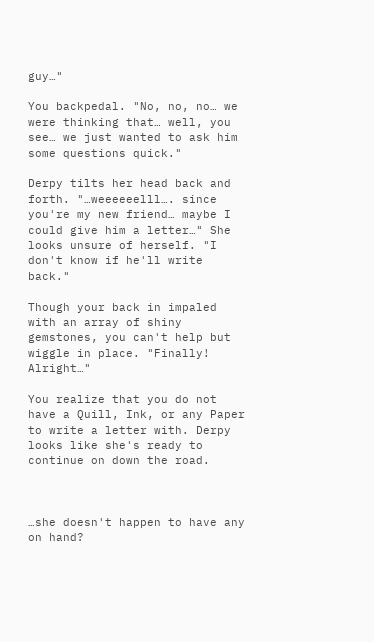guy…"

You backpedal. "No, no, no… we were thinking that… well, you see… we just wanted to ask him some questions quick."

Derpy tilts her head back and forth. "…weeeeeelll…. since you're my new friend… maybe I could give him a letter…" She looks unsure of herself. "I don't know if he'll write back."

Though your back in impaled with an array of shiny gemstones, you can't help but wiggle in place. "Finally! Alright…"

You realize that you do not have a Quill, Ink, or any Paper to write a letter with. Derpy looks like she's ready to continue on down the road.



…she doesn't happen to have any on hand?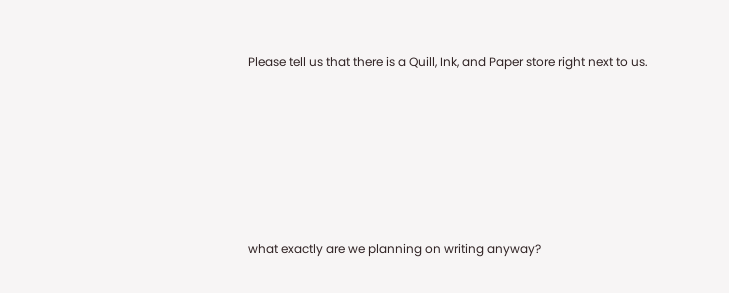Please tell us that there is a Quill, Ink, and Paper store right next to us.






what exactly are we planning on writing anyway?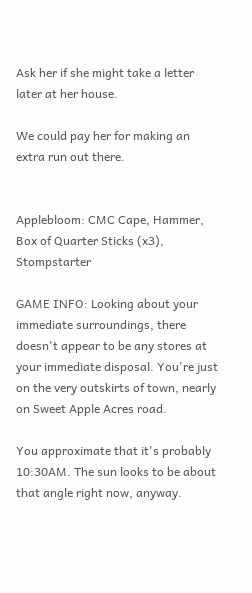Ask her if she might take a letter later at her house.

We could pay her for making an extra run out there.


Applebloom: CMC Cape, Hammer, Box of Quarter Sticks (x3), Stompstarter

GAME INFO: Looking about your immediate surroundings, there doesn't appear to be any stores at your immediate disposal. You're just on the very outskirts of town, nearly on Sweet Apple Acres road.

You approximate that it's probably 10:30AM. The sun looks to be about that angle right now, anyway.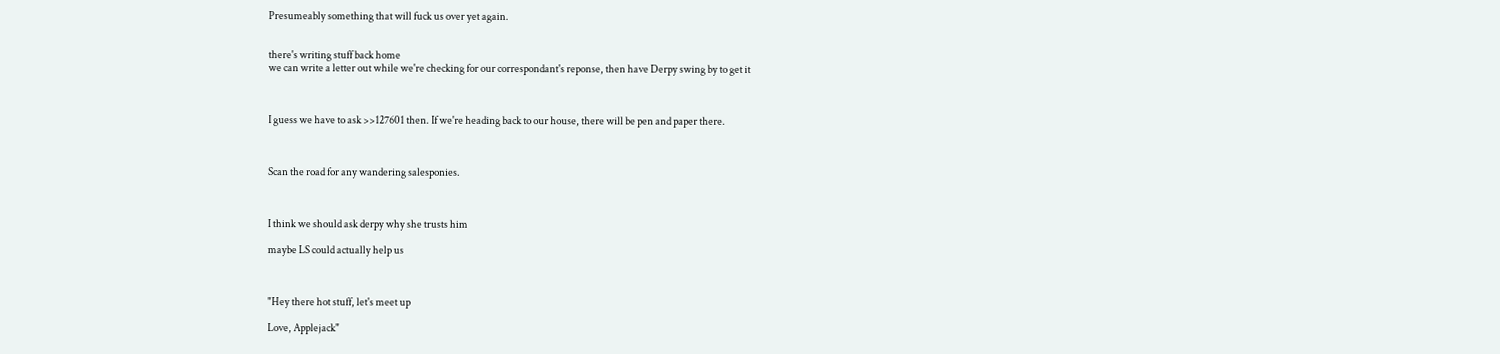Presumeably something that will fuck us over yet again.


there's writing stuff back home
we can write a letter out while we're checking for our correspondant's reponse, then have Derpy swing by to get it



I guess we have to ask >>127601 then. If we're heading back to our house, there will be pen and paper there.



Scan the road for any wandering salesponies.



I think we should ask derpy why she trusts him

maybe LS could actually help us



"Hey there hot stuff, let's meet up

Love, Applejack"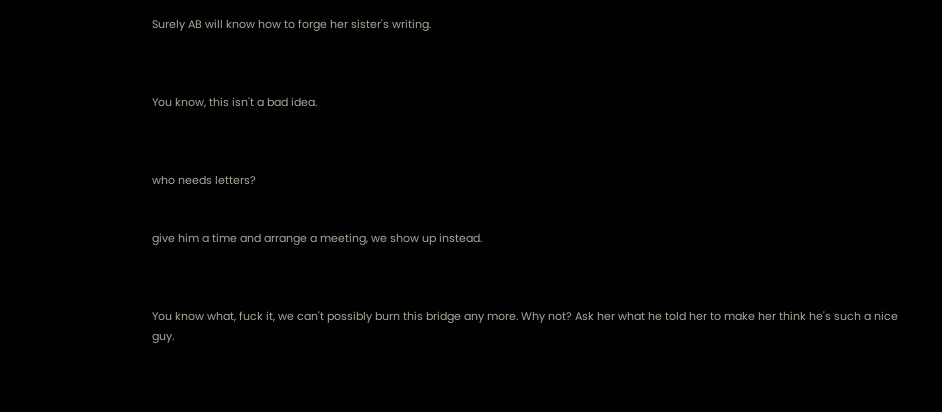Surely AB will know how to forge her sister's writing.



You know, this isn't a bad idea.



who needs letters?


give him a time and arrange a meeting, we show up instead.



You know what, fuck it, we can't possibly burn this bridge any more. Why not? Ask her what he told her to make her think he's such a nice guy.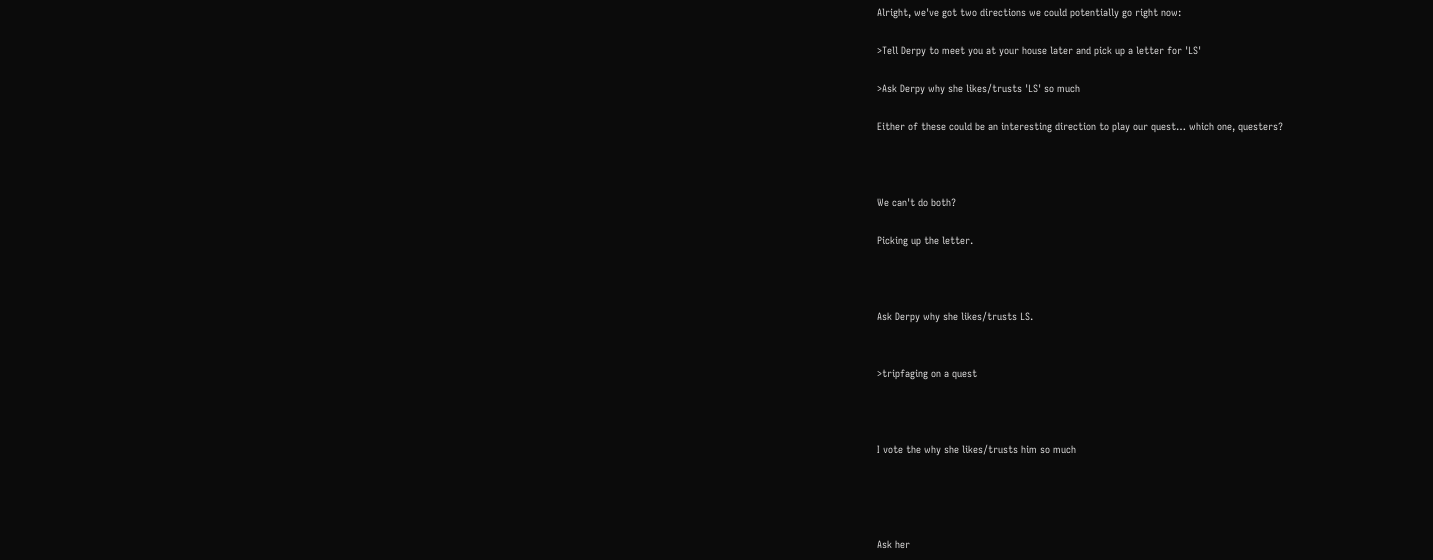Alright, we've got two directions we could potentially go right now:

>Tell Derpy to meet you at your house later and pick up a letter for 'LS'

>Ask Derpy why she likes/trusts 'LS' so much

Either of these could be an interesting direction to play our quest… which one, questers?



We can't do both?

Picking up the letter.



Ask Derpy why she likes/trusts LS.


>tripfaging on a quest



I vote the why she likes/trusts him so much




Ask her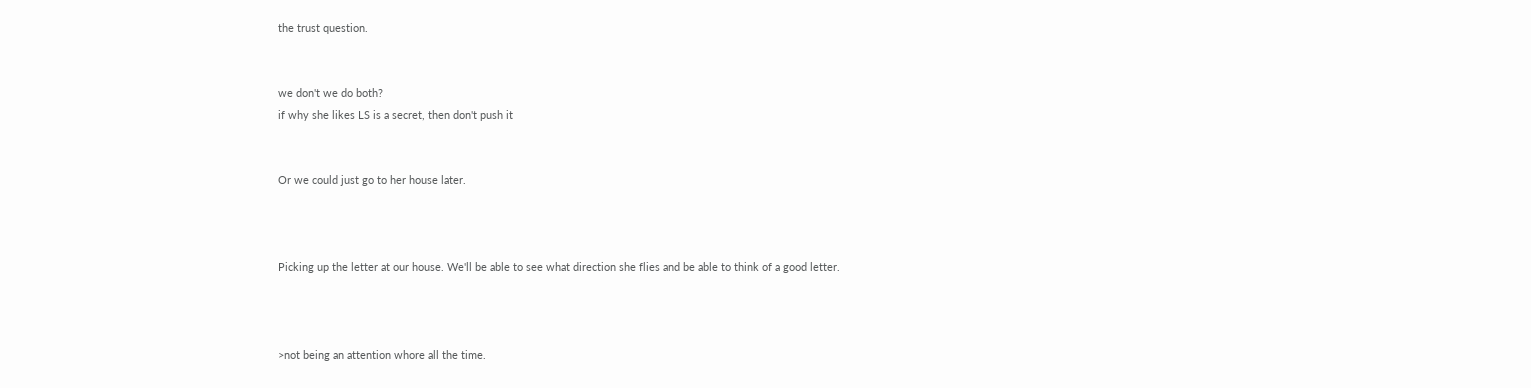the trust question.


we don't we do both?
if why she likes LS is a secret, then don't push it


Or we could just go to her house later.



Picking up the letter at our house. We'll be able to see what direction she flies and be able to think of a good letter.



>not being an attention whore all the time.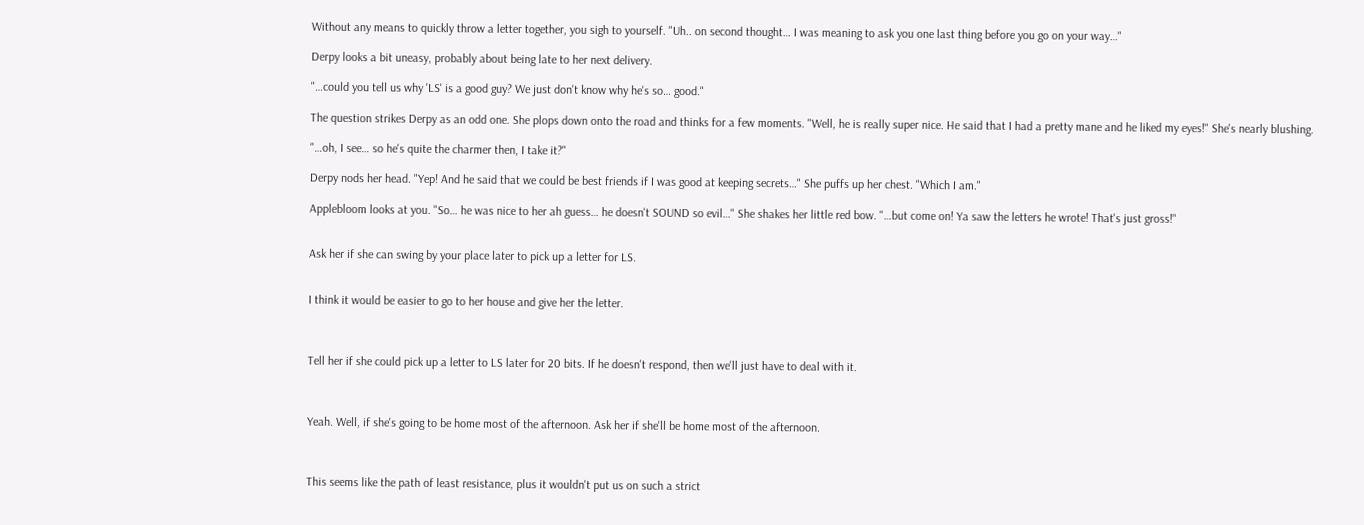Without any means to quickly throw a letter together, you sigh to yourself. "Uh.. on second thought… I was meaning to ask you one last thing before you go on your way…"

Derpy looks a bit uneasy, probably about being late to her next delivery.

"…could you tell us why 'LS' is a good guy? We just don't know why he's so… good."

The question strikes Derpy as an odd one. She plops down onto the road and thinks for a few moments. "Well, he is really super nice. He said that I had a pretty mane and he liked my eyes!" She's nearly blushing.

"…oh, I see… so he's quite the charmer then, I take it?"

Derpy nods her head. "Yep! And he said that we could be best friends if I was good at keeping secrets…" She puffs up her chest. "Which I am."

Applebloom looks at you. "So… he was nice to her ah guess… he doesn't SOUND so evil…" She shakes her little red bow. "…but come on! Ya saw the letters he wrote! That's just gross!"


Ask her if she can swing by your place later to pick up a letter for LS.


I think it would be easier to go to her house and give her the letter.



Tell her if she could pick up a letter to LS later for 20 bits. If he doesn't respond, then we'll just have to deal with it.



Yeah. Well, if she's going to be home most of the afternoon. Ask her if she'll be home most of the afternoon.



This seems like the path of least resistance, plus it wouldn't put us on such a strict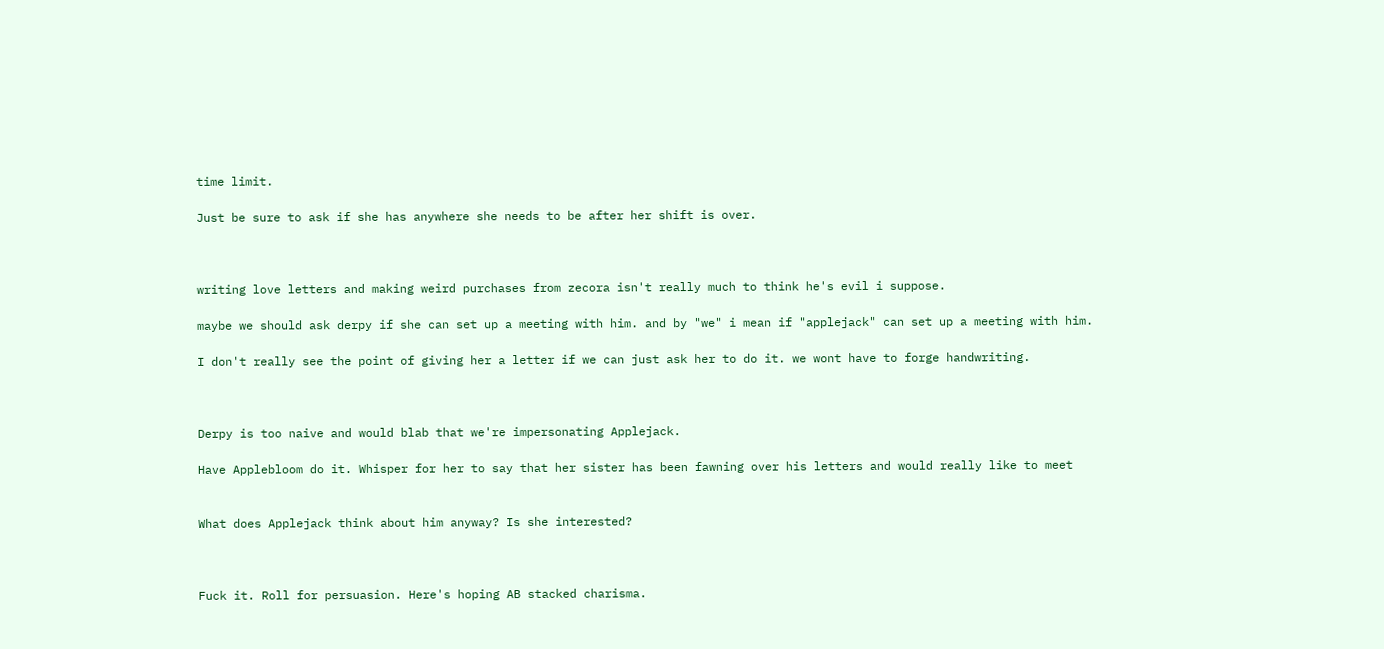time limit.

Just be sure to ask if she has anywhere she needs to be after her shift is over.



writing love letters and making weird purchases from zecora isn't really much to think he's evil i suppose.

maybe we should ask derpy if she can set up a meeting with him. and by "we" i mean if "applejack" can set up a meeting with him.

I don't really see the point of giving her a letter if we can just ask her to do it. we wont have to forge handwriting.



Derpy is too naive and would blab that we're impersonating Applejack.

Have Applebloom do it. Whisper for her to say that her sister has been fawning over his letters and would really like to meet


What does Applejack think about him anyway? Is she interested?



Fuck it. Roll for persuasion. Here's hoping AB stacked charisma.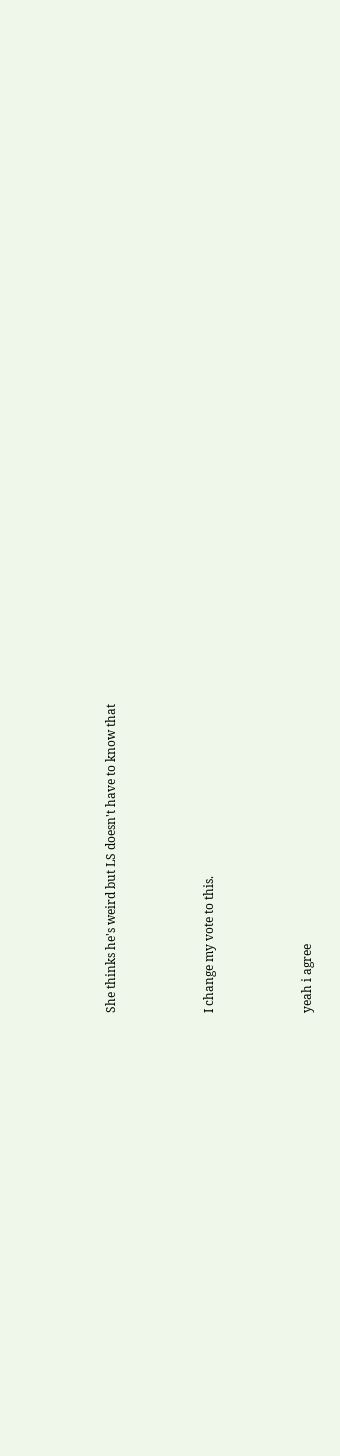She thinks he's weird but LS doesn't have to know that



I change my vote to this.



yeah i agree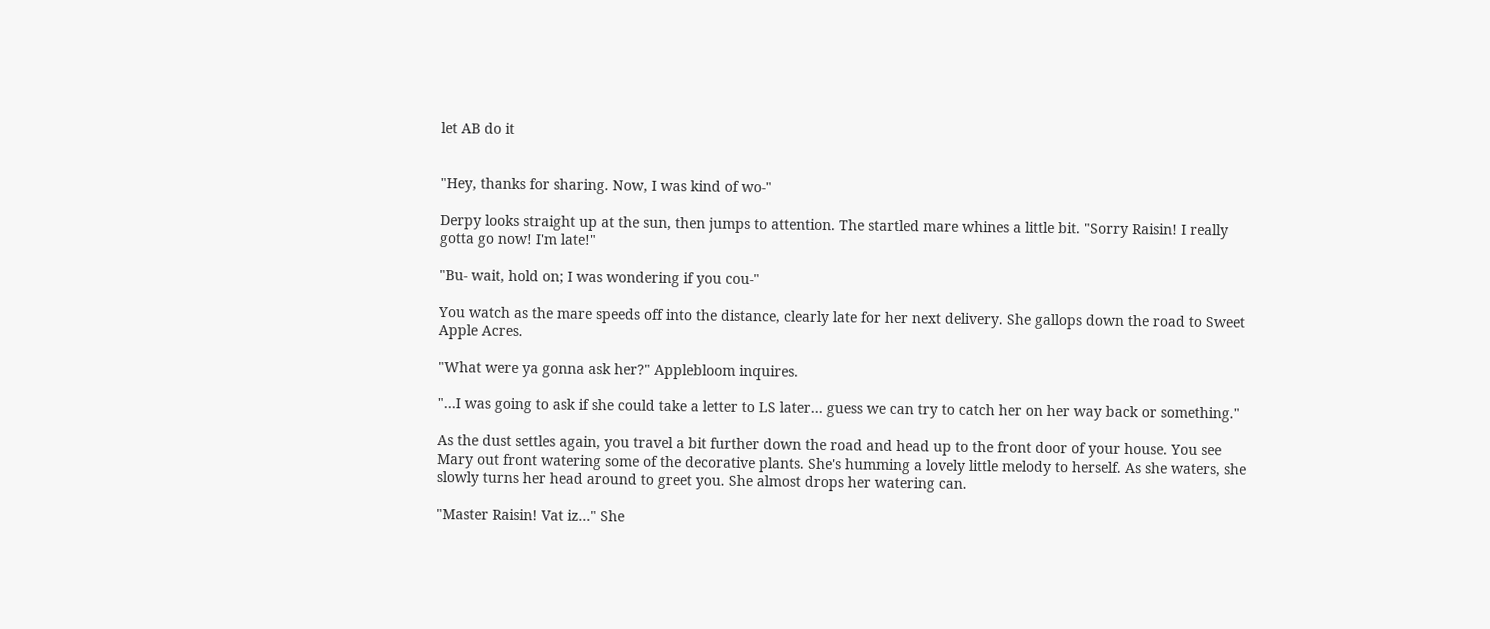let AB do it


"Hey, thanks for sharing. Now, I was kind of wo-"

Derpy looks straight up at the sun, then jumps to attention. The startled mare whines a little bit. "Sorry Raisin! I really gotta go now! I'm late!"

"Bu- wait, hold on; I was wondering if you cou-"

You watch as the mare speeds off into the distance, clearly late for her next delivery. She gallops down the road to Sweet Apple Acres.

"What were ya gonna ask her?" Applebloom inquires.

"…I was going to ask if she could take a letter to LS later… guess we can try to catch her on her way back or something."

As the dust settles again, you travel a bit further down the road and head up to the front door of your house. You see Mary out front watering some of the decorative plants. She's humming a lovely little melody to herself. As she waters, she slowly turns her head around to greet you. She almost drops her watering can.

"Master Raisin! Vat iz…" She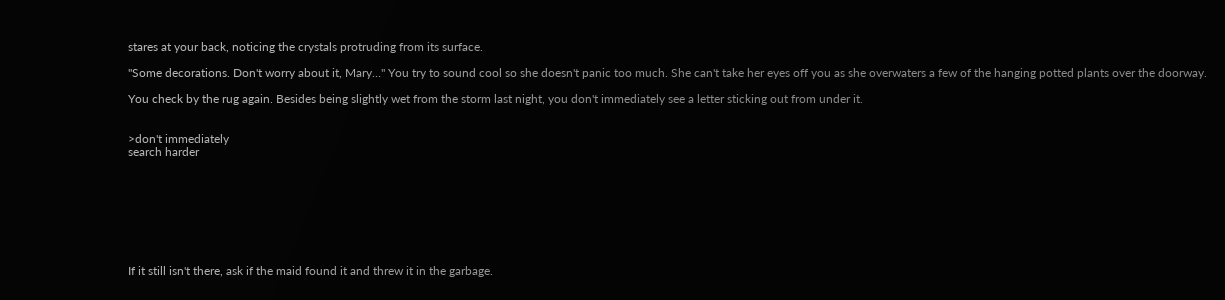stares at your back, noticing the crystals protruding from its surface.

"Some decorations. Don't worry about it, Mary…" You try to sound cool so she doesn't panic too much. She can't take her eyes off you as she overwaters a few of the hanging potted plants over the doorway.

You check by the rug again. Besides being slightly wet from the storm last night, you don't immediately see a letter sticking out from under it.


>don't immediately
search harder








If it still isn't there, ask if the maid found it and threw it in the garbage.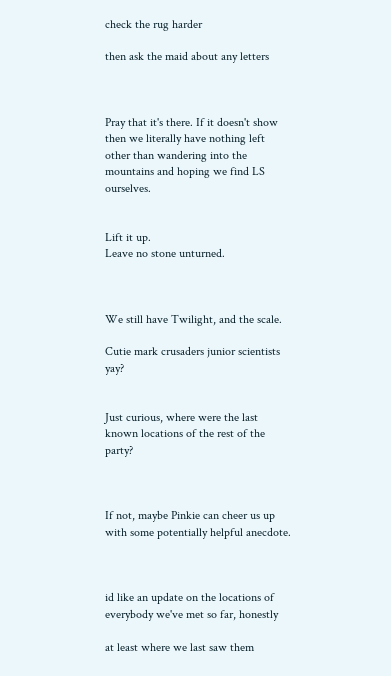check the rug harder

then ask the maid about any letters



Pray that it's there. If it doesn't show then we literally have nothing left other than wandering into the mountains and hoping we find LS ourselves.


Lift it up.
Leave no stone unturned.



We still have Twilight, and the scale.

Cutie mark crusaders junior scientists yay?


Just curious, where were the last known locations of the rest of the party?



If not, maybe Pinkie can cheer us up with some potentially helpful anecdote.



id like an update on the locations of everybody we've met so far, honestly

at least where we last saw them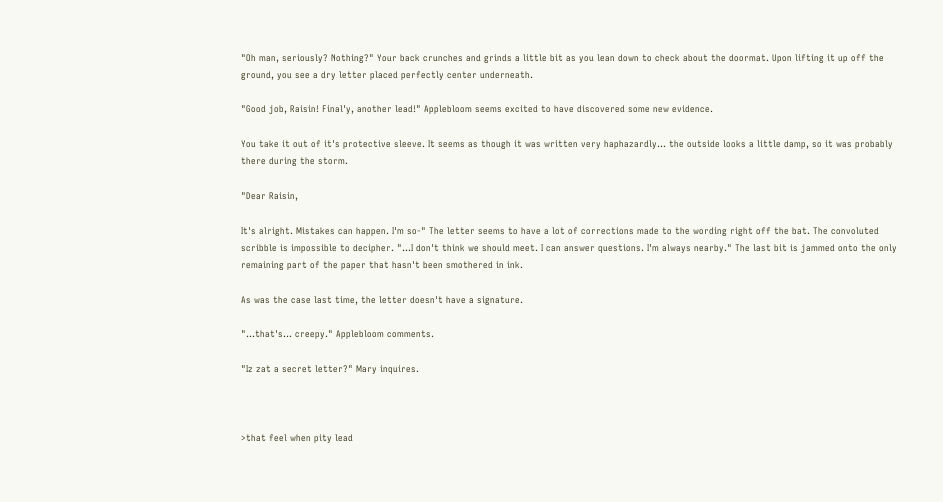"Oh man, seriously? Nothing?" Your back crunches and grinds a little bit as you lean down to check about the doormat. Upon lifting it up off the ground, you see a dry letter placed perfectly center underneath.

"Good job, Raisin! Final'y, another lead!" Applebloom seems excited to have discovered some new evidence.

You take it out of it's protective sleeve. It seems as though it was written very haphazardly… the outside looks a little damp, so it was probably there during the storm.

"Dear Raisin,

It's alright. Mistakes can happen. I'm so-" The letter seems to have a lot of corrections made to the wording right off the bat. The convoluted scribble is impossible to decipher. "…I don't think we should meet. I can answer questions. I'm always nearby." The last bit is jammed onto the only remaining part of the paper that hasn't been smothered in ink.

As was the case last time, the letter doesn't have a signature.

"…that's… creepy." Applebloom comments.

"Iz zat a secret letter?" Mary inquires.



>that feel when pity lead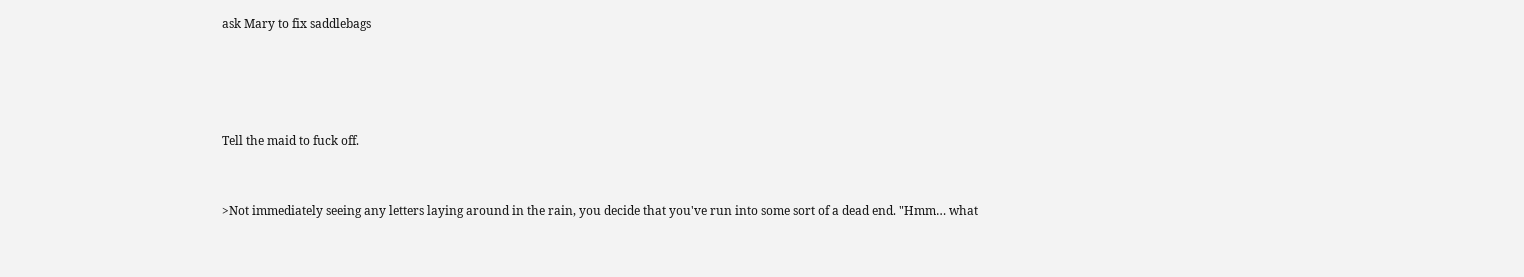ask Mary to fix saddlebags




Tell the maid to fuck off.


>Not immediately seeing any letters laying around in the rain, you decide that you've run into some sort of a dead end. "Hmm… what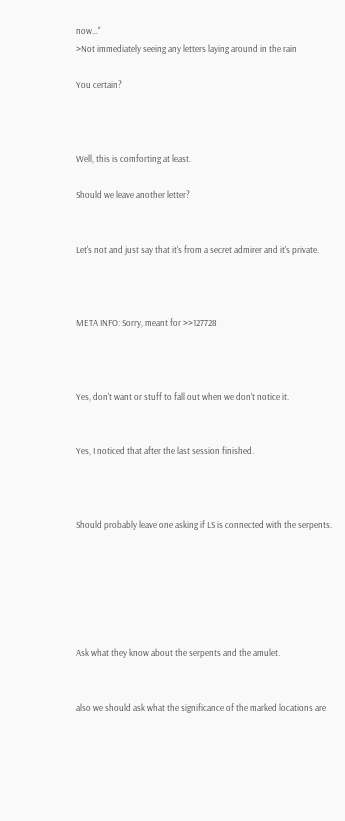now…"
>Not immediately seeing any letters laying around in the rain

You certain?



Well, this is comforting at least.

Should we leave another letter?


Let's not and just say that it's from a secret admirer and it's private.



META INFO: Sorry, meant for >>127728



Yes, don't want or stuff to fall out when we don't notice it.


Yes, I noticed that after the last session finished.



Should probably leave one asking if LS is connected with the serpents.






Ask what they know about the serpents and the amulet.


also we should ask what the significance of the marked locations are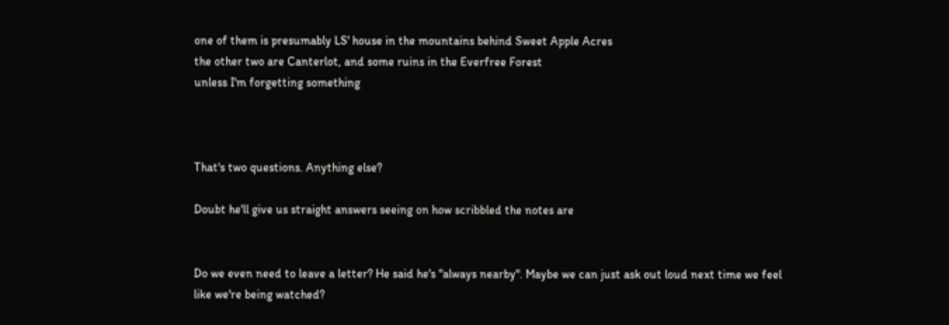one of them is presumably LS' house in the mountains behind Sweet Apple Acres
the other two are Canterlot, and some ruins in the Everfree Forest
unless I'm forgetting something



That's two questions. Anything else?

Doubt he'll give us straight answers seeing on how scribbled the notes are


Do we even need to leave a letter? He said he's "always nearby". Maybe we can just ask out loud next time we feel like we're being watched?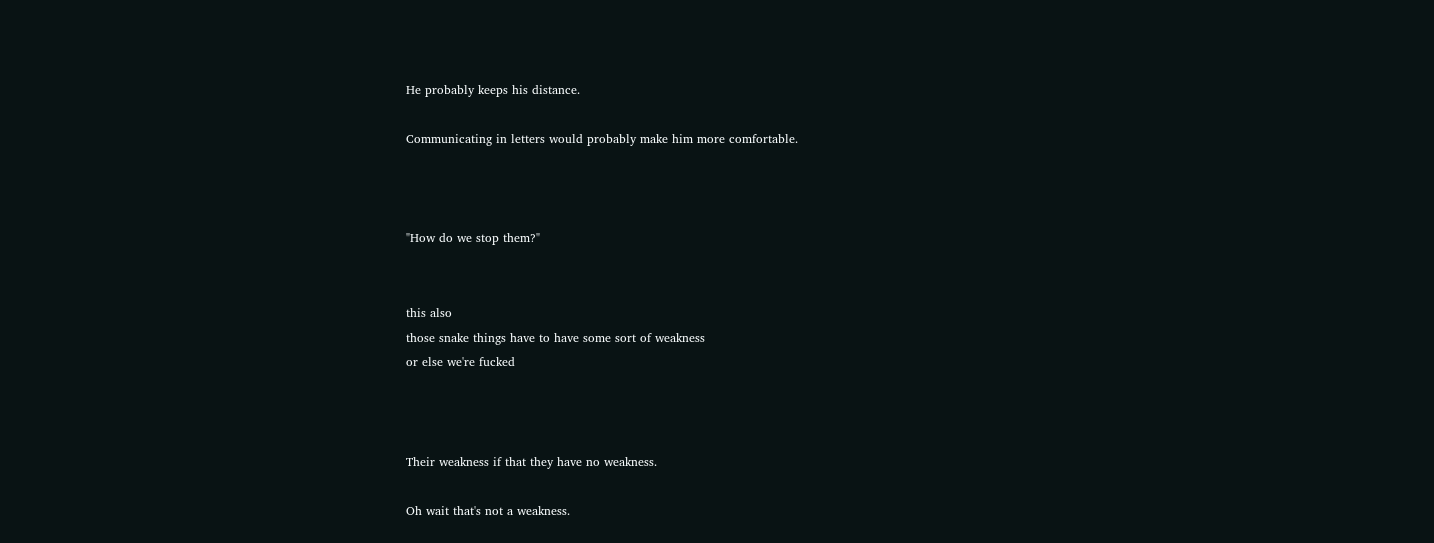He probably keeps his distance.

Communicating in letters would probably make him more comfortable.



"How do we stop them?"


this also
those snake things have to have some sort of weakness
or else we're fucked



Their weakness if that they have no weakness.

Oh wait that's not a weakness.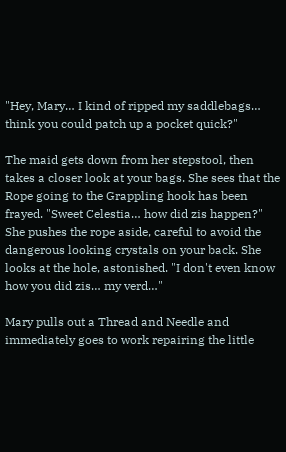"Hey, Mary… I kind of ripped my saddlebags… think you could patch up a pocket quick?"

The maid gets down from her stepstool, then takes a closer look at your bags. She sees that the Rope going to the Grappling hook has been frayed. "Sweet Celestia… how did zis happen?" She pushes the rope aside, careful to avoid the dangerous looking crystals on your back. She looks at the hole, astonished. "I don't even know how you did zis… my verd…"

Mary pulls out a Thread and Needle and immediately goes to work repairing the little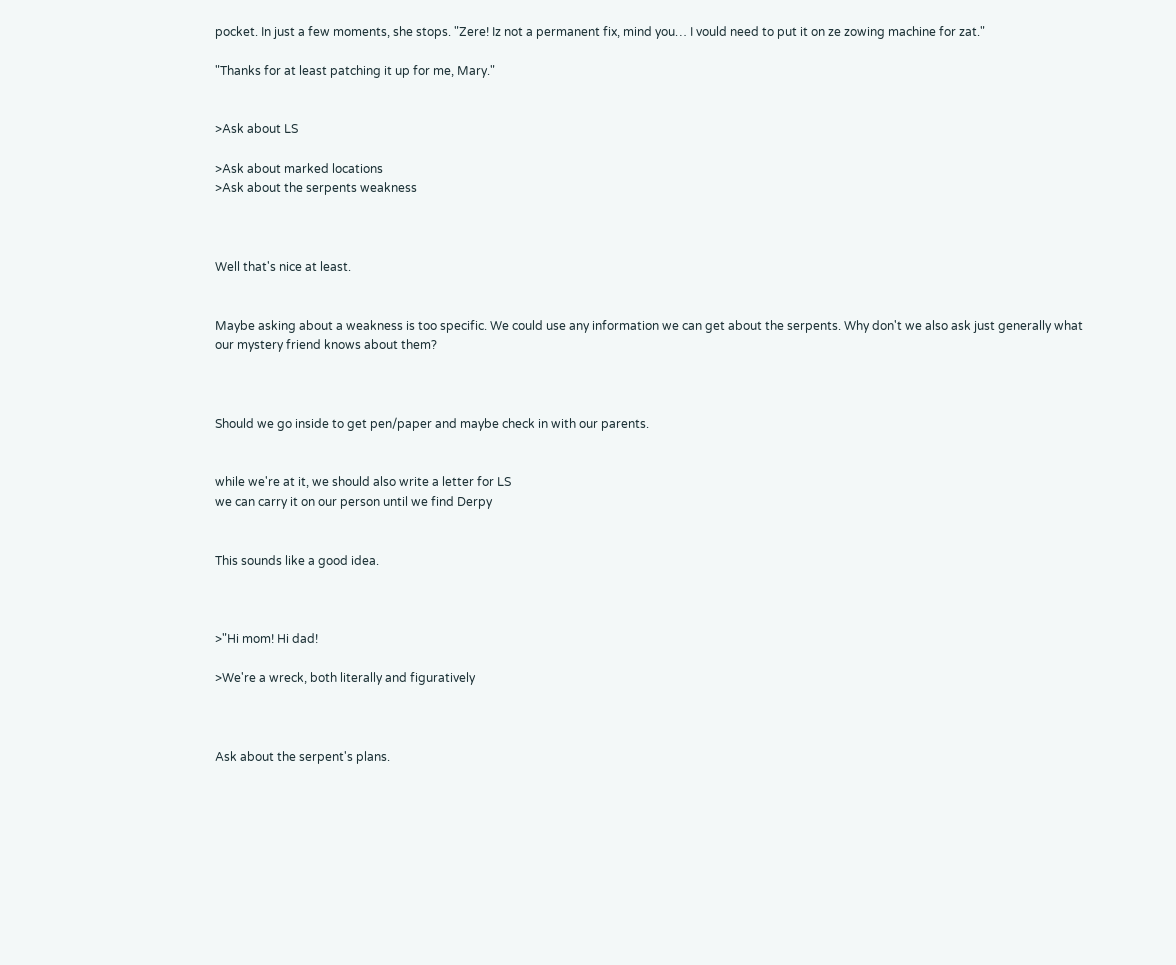pocket. In just a few moments, she stops. "Zere! Iz not a permanent fix, mind you… I vould need to put it on ze zowing machine for zat."

"Thanks for at least patching it up for me, Mary."


>Ask about LS

>Ask about marked locations
>Ask about the serpents weakness



Well that's nice at least.


Maybe asking about a weakness is too specific. We could use any information we can get about the serpents. Why don't we also ask just generally what our mystery friend knows about them?



Should we go inside to get pen/paper and maybe check in with our parents.


while we're at it, we should also write a letter for LS
we can carry it on our person until we find Derpy


This sounds like a good idea.



>"Hi mom! Hi dad!

>We're a wreck, both literally and figuratively



Ask about the serpent's plans.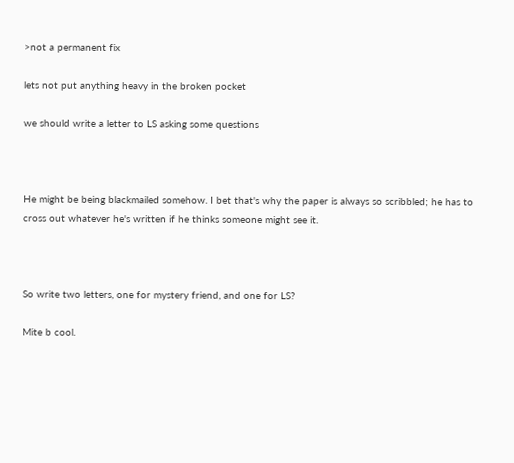>not a permanent fix

lets not put anything heavy in the broken pocket

we should write a letter to LS asking some questions



He might be being blackmailed somehow. I bet that's why the paper is always so scribbled; he has to cross out whatever he's written if he thinks someone might see it.



So write two letters, one for mystery friend, and one for LS?

Mite b cool.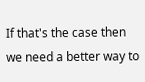If that's the case then we need a better way to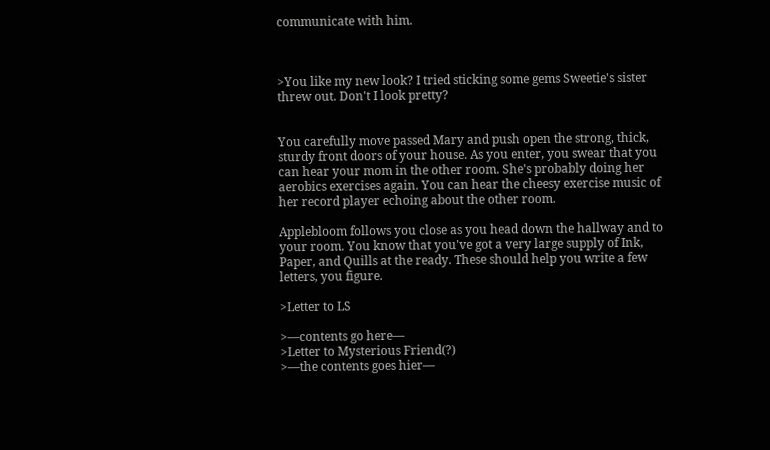communicate with him.



>You like my new look? I tried sticking some gems Sweetie's sister threw out. Don't I look pretty?


You carefully move passed Mary and push open the strong, thick, sturdy front doors of your house. As you enter, you swear that you can hear your mom in the other room. She's probably doing her aerobics exercises again. You can hear the cheesy exercise music of her record player echoing about the other room.

Applebloom follows you close as you head down the hallway and to your room. You know that you've got a very large supply of Ink, Paper, and Quills at the ready. These should help you write a few letters, you figure.

>Letter to LS

>—contents go here—
>Letter to Mysterious Friend(?)
>—the contents goes hier—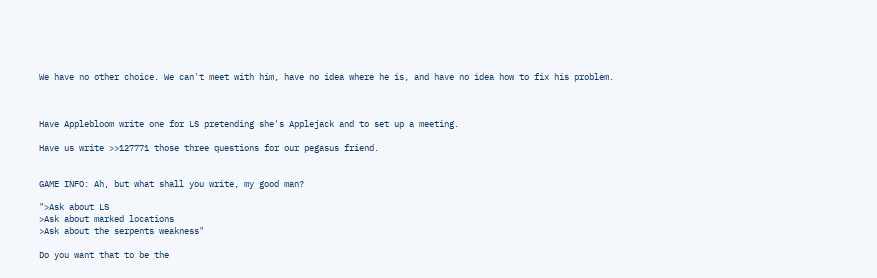We have no other choice. We can't meet with him, have no idea where he is, and have no idea how to fix his problem.



Have Applebloom write one for LS pretending she's Applejack and to set up a meeting.

Have us write >>127771 those three questions for our pegasus friend.


GAME INFO: Ah, but what shall you write, my good man?

">Ask about LS
>Ask about marked locations
>Ask about the serpents weakness"

Do you want that to be the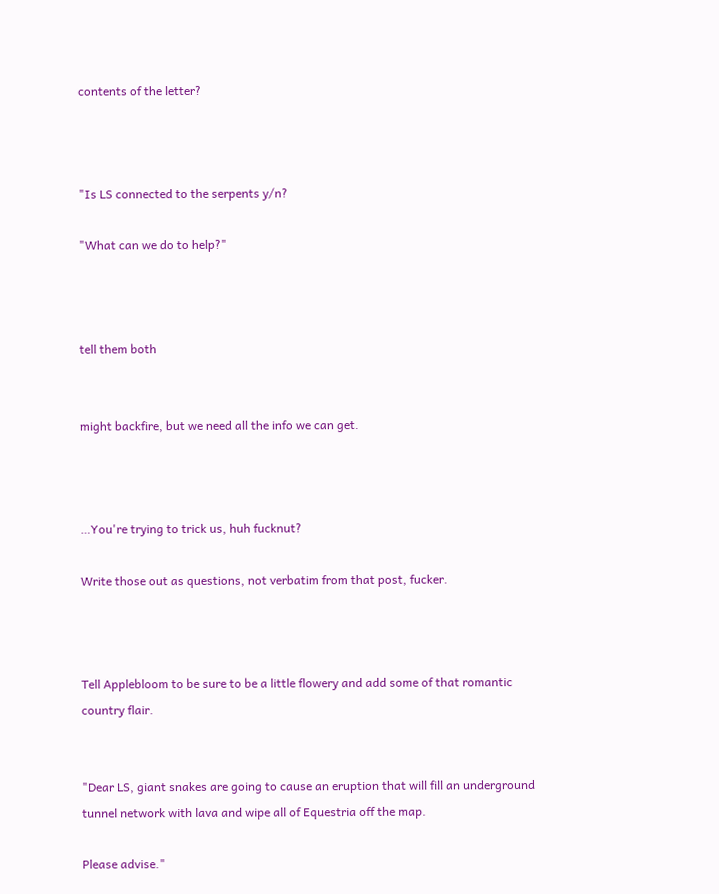contents of the letter?



"Is LS connected to the serpents y/n?

"What can we do to help?"



tell them both


might backfire, but we need all the info we can get.



…You're trying to trick us, huh fucknut?

Write those out as questions, not verbatim from that post, fucker.



Tell Applebloom to be sure to be a little flowery and add some of that romantic country flair.


"Dear LS, giant snakes are going to cause an eruption that will fill an underground tunnel network with lava and wipe all of Equestria off the map.

Please advise."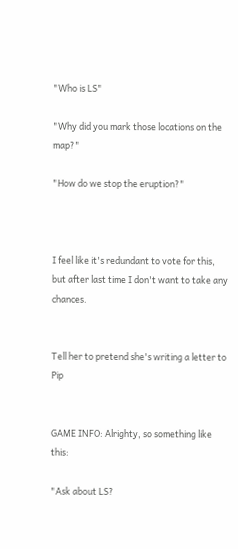"Who is LS"

"Why did you mark those locations on the map?"

"How do we stop the eruption?"



I feel like it's redundant to vote for this, but after last time I don't want to take any chances.


Tell her to pretend she's writing a letter to Pip


GAME INFO: Alrighty, so something like this:

"Ask about LS?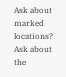Ask about marked locations?
Ask about the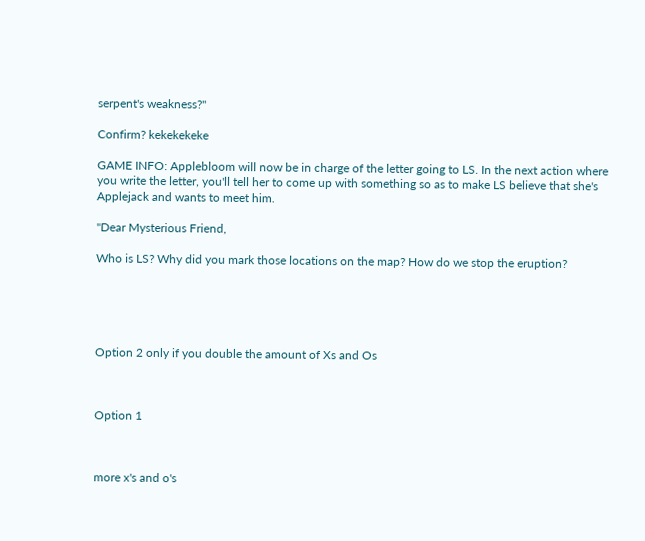serpent's weakness?"

Confirm? kekekekeke

GAME INFO: Applebloom will now be in charge of the letter going to LS. In the next action where you write the letter, you'll tell her to come up with something so as to make LS believe that she's Applejack and wants to meet him.

"Dear Mysterious Friend,

Who is LS? Why did you mark those locations on the map? How do we stop the eruption?





Option 2 only if you double the amount of Xs and Os



Option 1



more x's and o's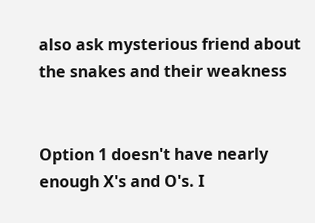also ask mysterious friend about the snakes and their weakness


Option 1 doesn't have nearly enough X's and O's. I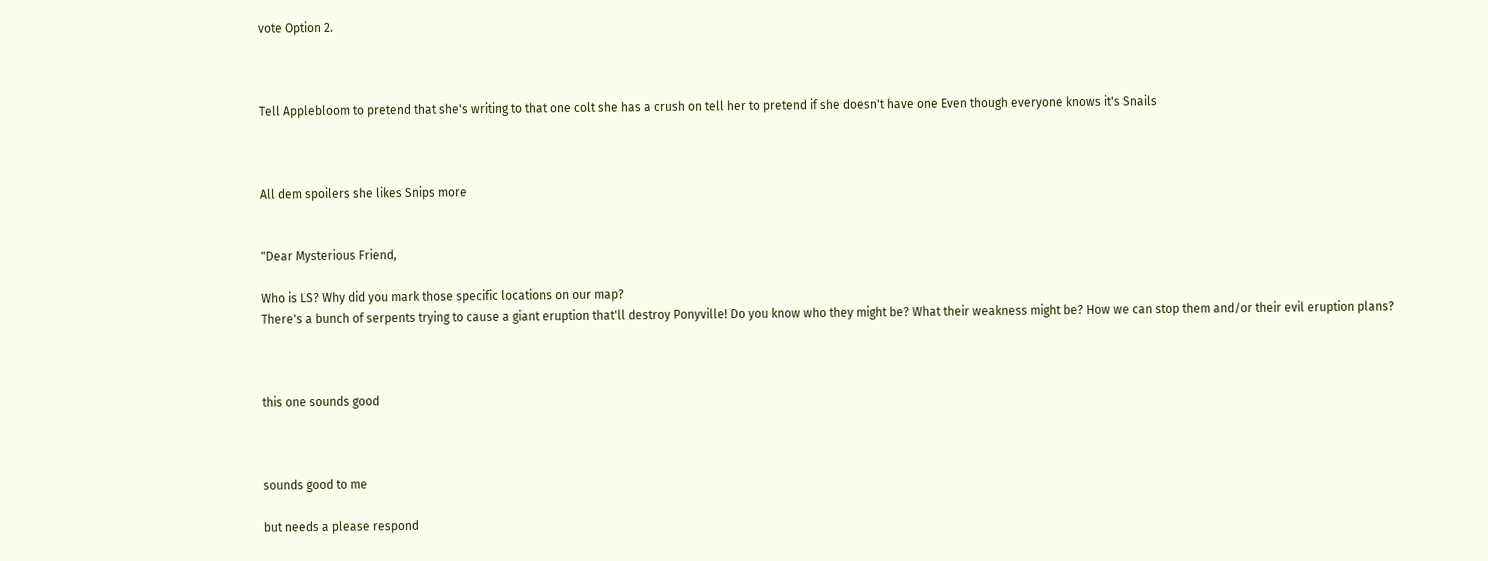vote Option 2.



Tell Applebloom to pretend that she's writing to that one colt she has a crush on tell her to pretend if she doesn't have one Even though everyone knows it's Snails



All dem spoilers she likes Snips more


"Dear Mysterious Friend,

Who is LS? Why did you mark those specific locations on our map?
There's a bunch of serpents trying to cause a giant eruption that'll destroy Ponyville! Do you know who they might be? What their weakness might be? How we can stop them and/or their evil eruption plans?



this one sounds good



sounds good to me

but needs a please respond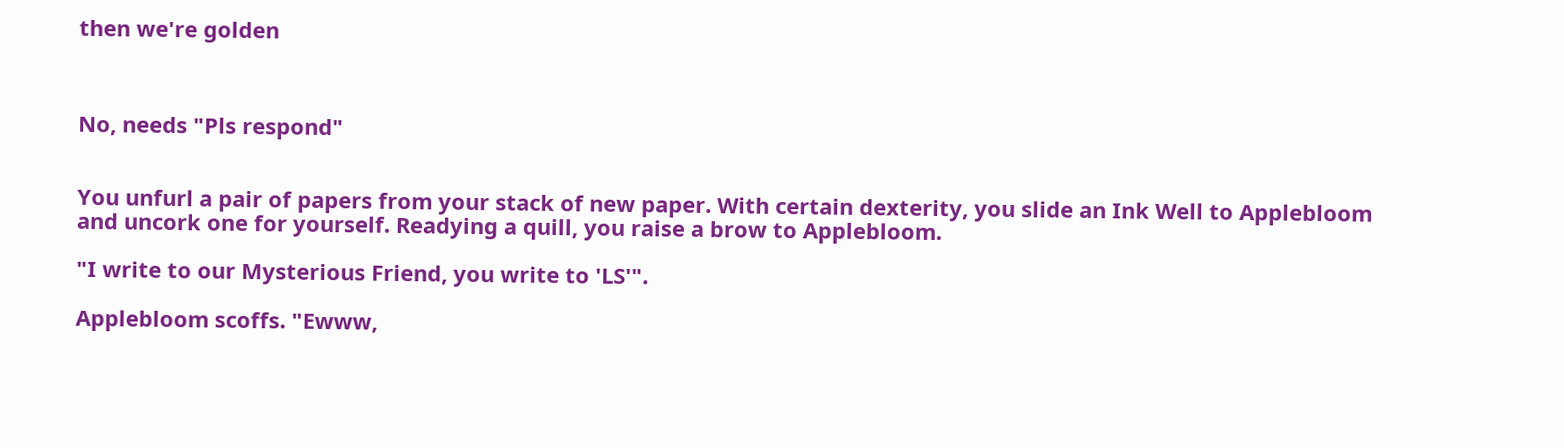then we're golden



No, needs "Pls respond"


You unfurl a pair of papers from your stack of new paper. With certain dexterity, you slide an Ink Well to Applebloom and uncork one for yourself. Readying a quill, you raise a brow to Applebloom.

"I write to our Mysterious Friend, you write to 'LS'".

Applebloom scoffs. "Ewww,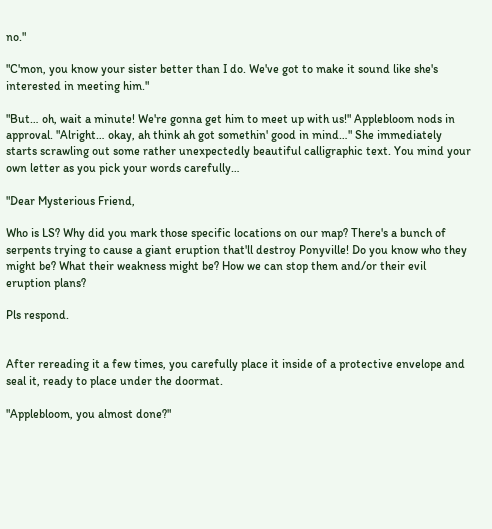no."

"C'mon, you know your sister better than I do. We've got to make it sound like she's interested in meeting him."

"But… oh, wait a minute! We're gonna get him to meet up with us!" Applebloom nods in approval. "Alright… okay, ah think ah got somethin' good in mind…" She immediately starts scrawling out some rather unexpectedly beautiful calligraphic text. You mind your own letter as you pick your words carefully…

"Dear Mysterious Friend,

Who is LS? Why did you mark those specific locations on our map? There's a bunch of serpents trying to cause a giant eruption that'll destroy Ponyville! Do you know who they might be? What their weakness might be? How we can stop them and/or their evil eruption plans?

Pls respond.


After rereading it a few times, you carefully place it inside of a protective envelope and seal it, ready to place under the doormat.

"Applebloom, you almost done?"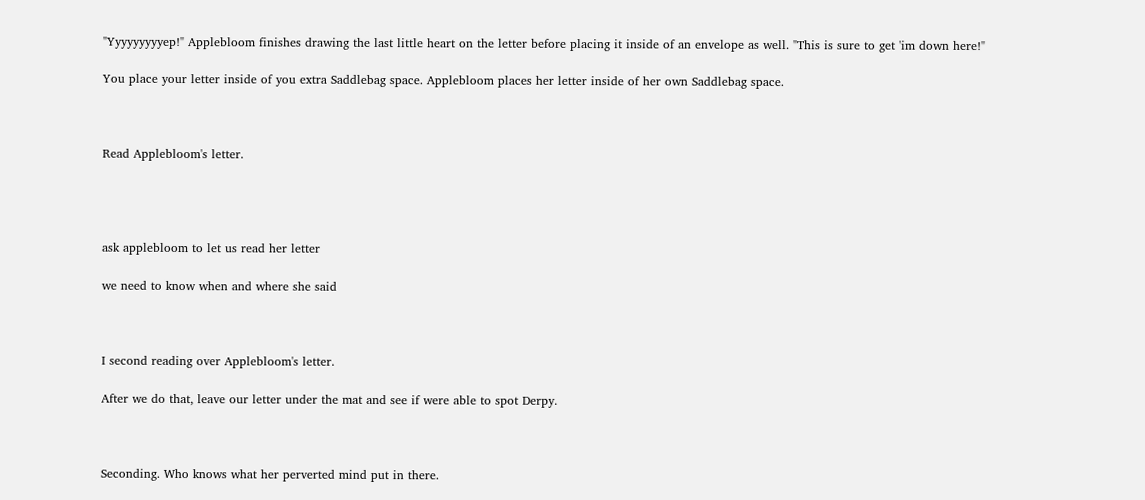"Yyyyyyyyyep!" Applebloom finishes drawing the last little heart on the letter before placing it inside of an envelope as well. "This is sure to get 'im down here!"

You place your letter inside of you extra Saddlebag space. Applebloom places her letter inside of her own Saddlebag space.



Read Applebloom's letter.




ask applebloom to let us read her letter

we need to know when and where she said



I second reading over Applebloom's letter.

After we do that, leave our letter under the mat and see if were able to spot Derpy.



Seconding. Who knows what her perverted mind put in there.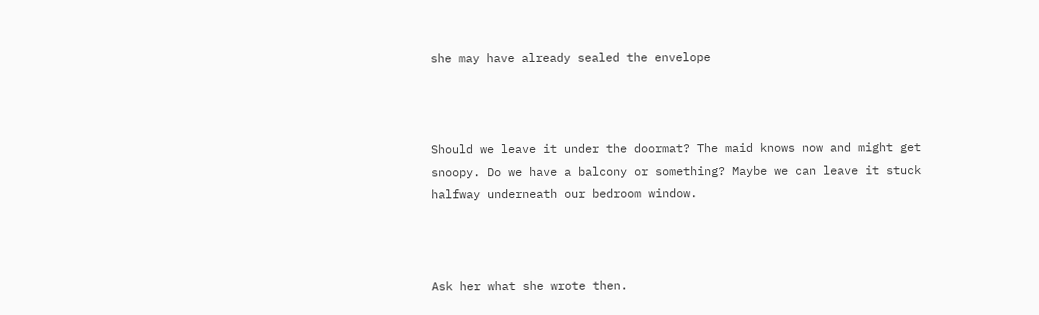she may have already sealed the envelope



Should we leave it under the doormat? The maid knows now and might get snoopy. Do we have a balcony or something? Maybe we can leave it stuck halfway underneath our bedroom window.



Ask her what she wrote then.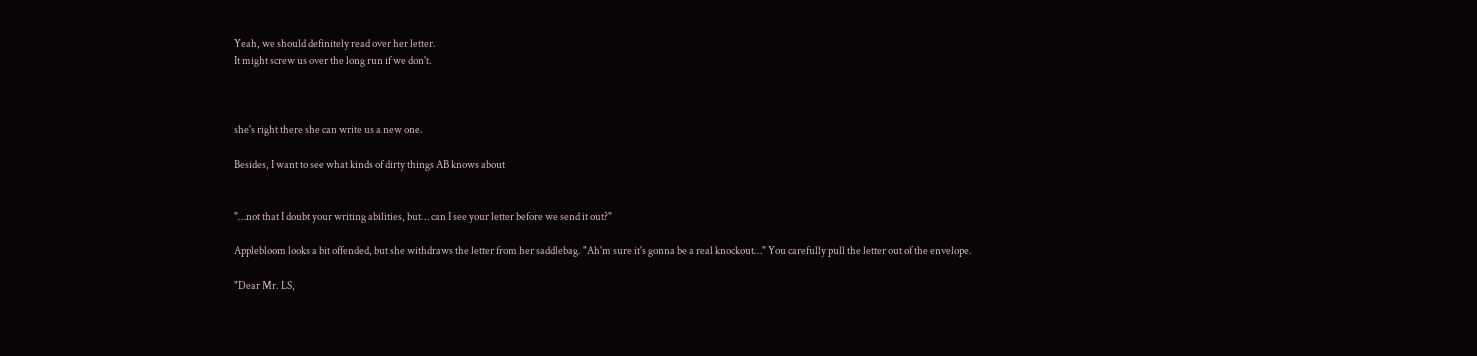Yeah, we should definitely read over her letter.
It might screw us over the long run if we don't.



she's right there she can write us a new one.

Besides, I want to see what kinds of dirty things AB knows about


"…not that I doubt your writing abilities, but… can I see your letter before we send it out?"

Applebloom looks a bit offended, but she withdraws the letter from her saddlebag. "Ah'm sure it's gonna be a real knockout…" You carefully pull the letter out of the envelope.

"Dear Mr. LS,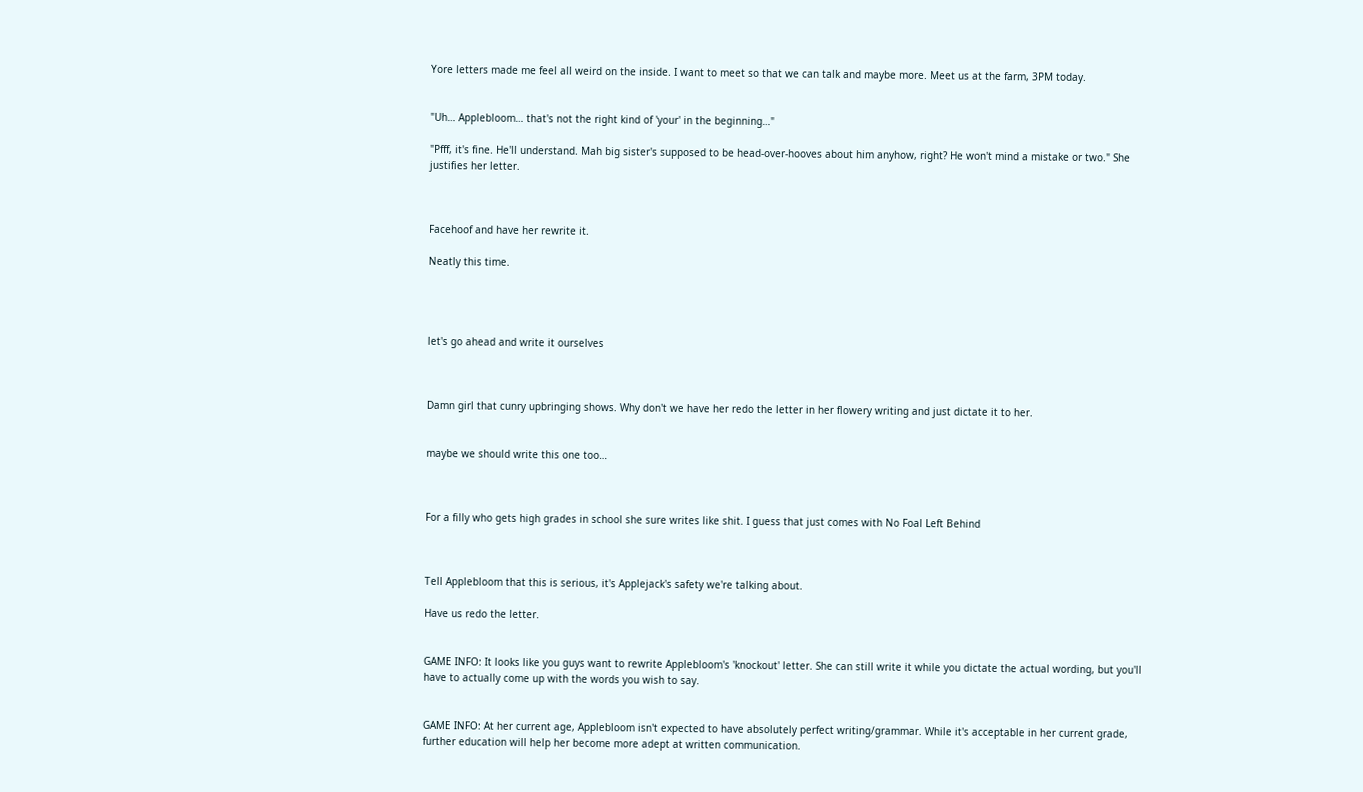Yore letters made me feel all weird on the inside. I want to meet so that we can talk and maybe more. Meet us at the farm, 3PM today.


"Uh… Applebloom… that's not the right kind of 'your' in the beginning…"

"Pfff, it's fine. He'll understand. Mah big sister's supposed to be head-over-hooves about him anyhow, right? He won't mind a mistake or two." She justifies her letter.



Facehoof and have her rewrite it.

Neatly this time.




let's go ahead and write it ourselves



Damn girl that cunry upbringing shows. Why don't we have her redo the letter in her flowery writing and just dictate it to her.


maybe we should write this one too…



For a filly who gets high grades in school she sure writes like shit. I guess that just comes with No Foal Left Behind



Tell Applebloom that this is serious, it's Applejack's safety we're talking about.

Have us redo the letter.


GAME INFO: It looks like you guys want to rewrite Applebloom's 'knockout' letter. She can still write it while you dictate the actual wording, but you'll have to actually come up with the words you wish to say.


GAME INFO: At her current age, Applebloom isn't expected to have absolutely perfect writing/grammar. While it's acceptable in her current grade, further education will help her become more adept at written communication.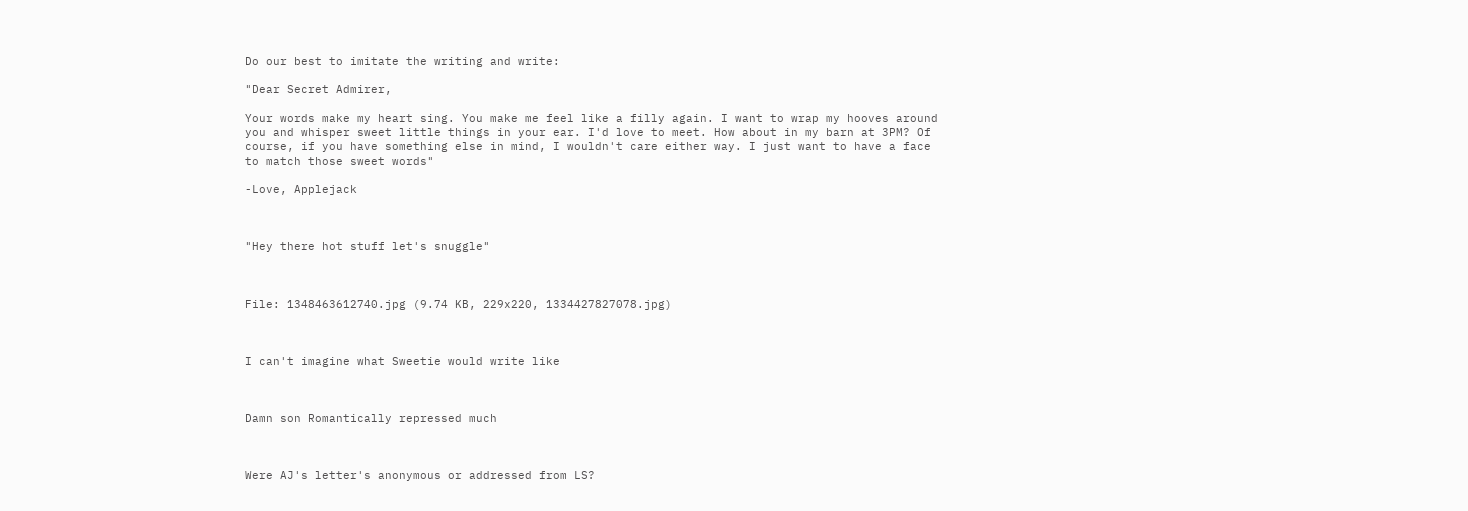Do our best to imitate the writing and write:

"Dear Secret Admirer,

Your words make my heart sing. You make me feel like a filly again. I want to wrap my hooves around you and whisper sweet little things in your ear. I'd love to meet. How about in my barn at 3PM? Of course, if you have something else in mind, I wouldn't care either way. I just want to have a face to match those sweet words"

-Love, Applejack



"Hey there hot stuff let's snuggle"



File: 1348463612740.jpg (9.74 KB, 229x220, 1334427827078.jpg)



I can't imagine what Sweetie would write like



Damn son Romantically repressed much



Were AJ's letter's anonymous or addressed from LS?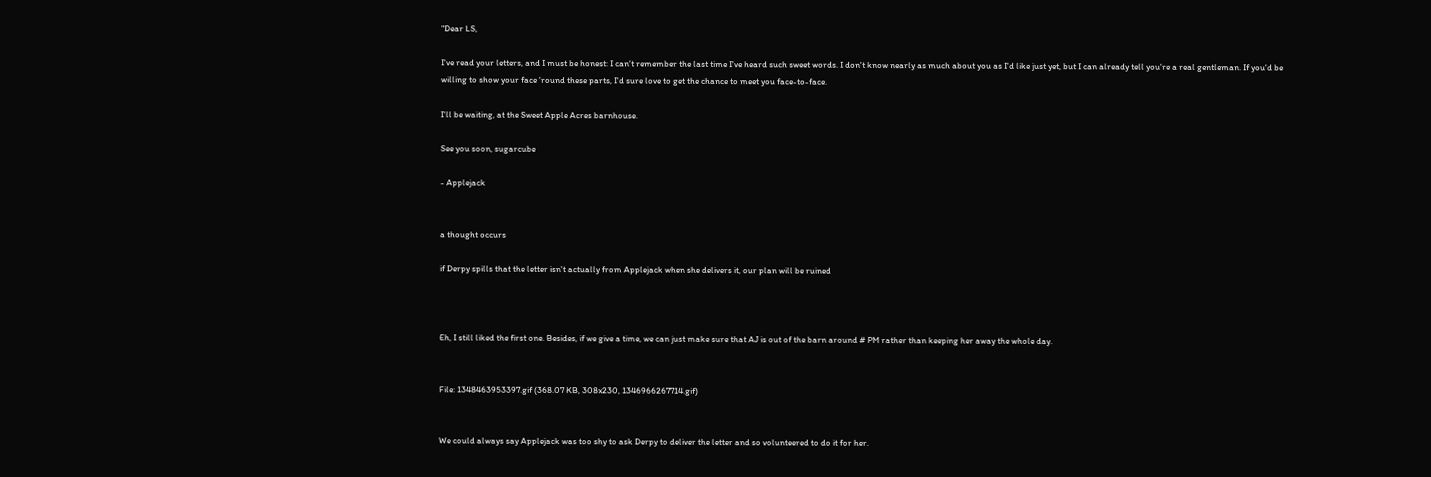"Dear LS,

I've read your letters, and I must be honest: I can't remember the last time I've heard such sweet words. I don't know nearly as much about you as I'd like just yet, but I can already tell you're a real gentleman. If you'd be willing to show your face 'round these parts, I'd sure love to get the chance to meet you face-to-face.

I'll be waiting, at the Sweet Apple Acres barnhouse.

See you soon, sugarcube

- Applejack


a thought occurs

if Derpy spills that the letter isn't actually from Applejack when she delivers it, our plan will be ruined



Eh, I still liked the first one. Besides, if we give a time, we can just make sure that AJ is out of the barn around # PM rather than keeping her away the whole day.


File: 1348463953397.gif (368.07 KB, 308x230, 1346966267714.gif)


We could always say Applejack was too shy to ask Derpy to deliver the letter and so volunteered to do it for her.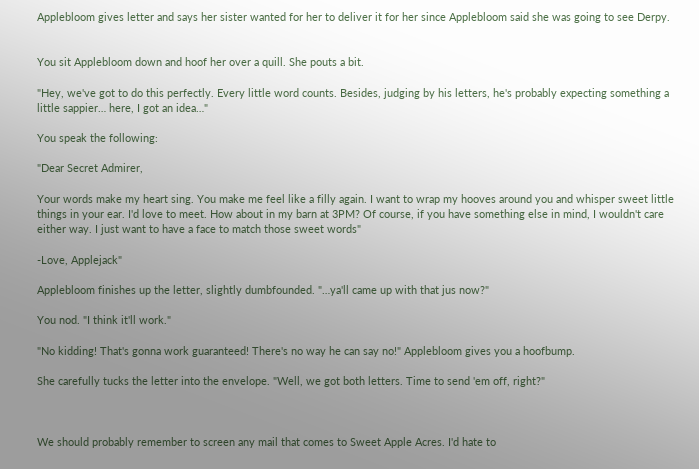Applebloom gives letter and says her sister wanted for her to deliver it for her since Applebloom said she was going to see Derpy.


You sit Applebloom down and hoof her over a quill. She pouts a bit.

"Hey, we've got to do this perfectly. Every little word counts. Besides, judging by his letters, he's probably expecting something a little sappier… here, I got an idea…"

You speak the following:

"Dear Secret Admirer,

Your words make my heart sing. You make me feel like a filly again. I want to wrap my hooves around you and whisper sweet little things in your ear. I'd love to meet. How about in my barn at 3PM? Of course, if you have something else in mind, I wouldn't care either way. I just want to have a face to match those sweet words"

-Love, Applejack"

Applebloom finishes up the letter, slightly dumbfounded. "…ya'll came up with that jus now?"

You nod. "I think it'll work."

"No kidding! That's gonna work guaranteed! There's no way he can say no!" Applebloom gives you a hoofbump.

She carefully tucks the letter into the envelope. "Well, we got both letters. Time to send 'em off, right?"



We should probably remember to screen any mail that comes to Sweet Apple Acres. I'd hate to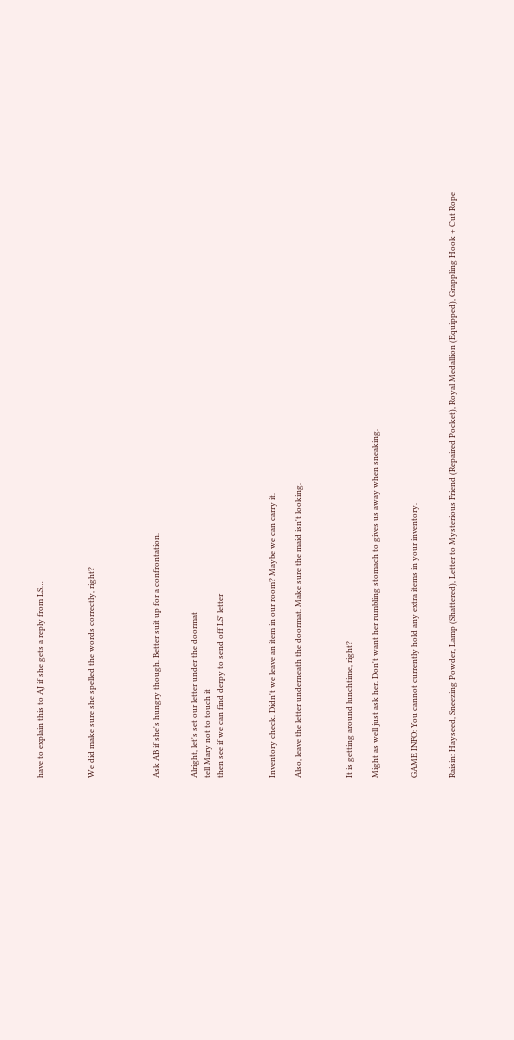have to explain this to AJ if she gets a reply from LS…



We did make sure she spelled the words correctly, right?




Ask AB if she's hungry though. Better suit up for a confrontation.


Alright, let's set our letter under the doormat
tell Mary not to touch it
then see if we can find derpy to send off LS' letter



Inventory check. Didn't we leave an item in our room? Maybe we can carry it.

Also, leave the letter underneath the doormat. Make sure the maid isn't looking.



It is getting around lunchtime, right?

Might as well just ask her. Don't want her rumbling stomach to gives us away when sneaking.


GAME INFO: You cannot currently hold any extra items in your inventory.


Raisin: Hayseed, Sneezing Powder, Lamp (Shattered), Letter to Mysterious Friend (Repaired Pocket), Royal Medallion (Equipped), Grappling Hook + Cut Rope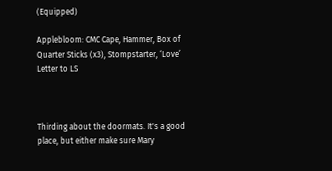(Equipped)

Applebloom: CMC Cape, Hammer, Box of Quarter Sticks (x3), Stompstarter, ‘Love’ Letter to LS



Thirding about the doormats. It's a good place, but either make sure Mary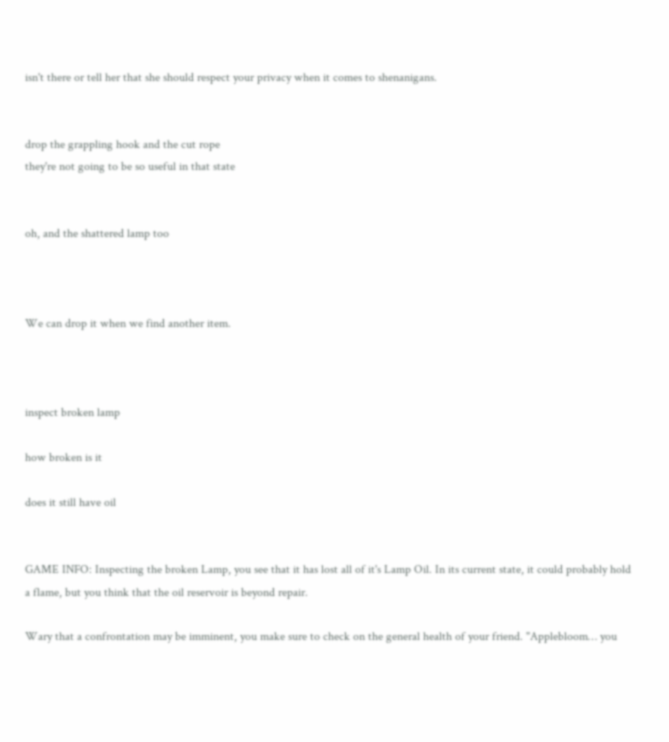isn't there or tell her that she should respect your privacy when it comes to shenanigans.


drop the grappling hook and the cut rope
they're not going to be so useful in that state


oh, and the shattered lamp too



We can drop it when we find another item.



inspect broken lamp

how broken is it

does it still have oil


GAME INFO: Inspecting the broken Lamp, you see that it has lost all of it's Lamp Oil. In its current state, it could probably hold a flame, but you think that the oil reservoir is beyond repair.

Wary that a confrontation may be imminent, you make sure to check on the general health of your friend. "Applebloom… you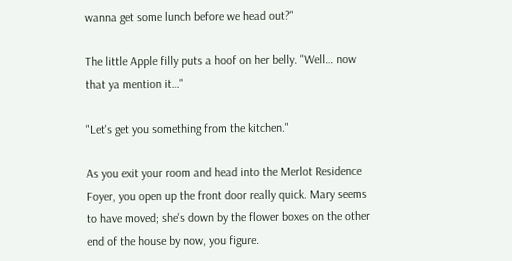wanna get some lunch before we head out?"

The little Apple filly puts a hoof on her belly. "Well… now that ya mention it…"

"Let's get you something from the kitchen."

As you exit your room and head into the Merlot Residence Foyer, you open up the front door really quick. Mary seems to have moved; she's down by the flower boxes on the other end of the house by now, you figure.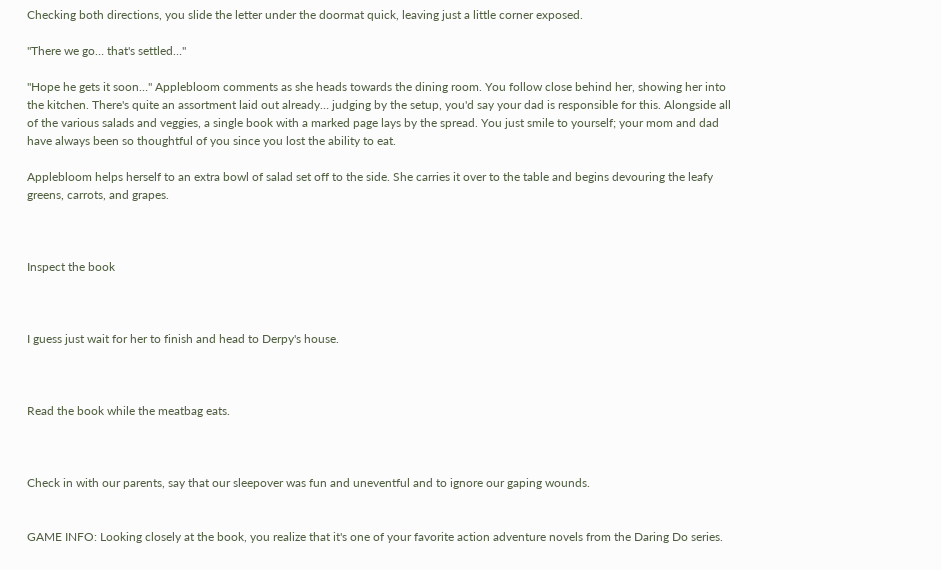Checking both directions, you slide the letter under the doormat quick, leaving just a little corner exposed.

"There we go… that's settled…"

"Hope he gets it soon…" Applebloom comments as she heads towards the dining room. You follow close behind her, showing her into the kitchen. There's quite an assortment laid out already… judging by the setup, you'd say your dad is responsible for this. Alongside all of the various salads and veggies, a single book with a marked page lays by the spread. You just smile to yourself; your mom and dad have always been so thoughtful of you since you lost the ability to eat.

Applebloom helps herself to an extra bowl of salad set off to the side. She carries it over to the table and begins devouring the leafy greens, carrots, and grapes.



Inspect the book



I guess just wait for her to finish and head to Derpy's house.



Read the book while the meatbag eats.



Check in with our parents, say that our sleepover was fun and uneventful and to ignore our gaping wounds.


GAME INFO: Looking closely at the book, you realize that it's one of your favorite action adventure novels from the Daring Do series.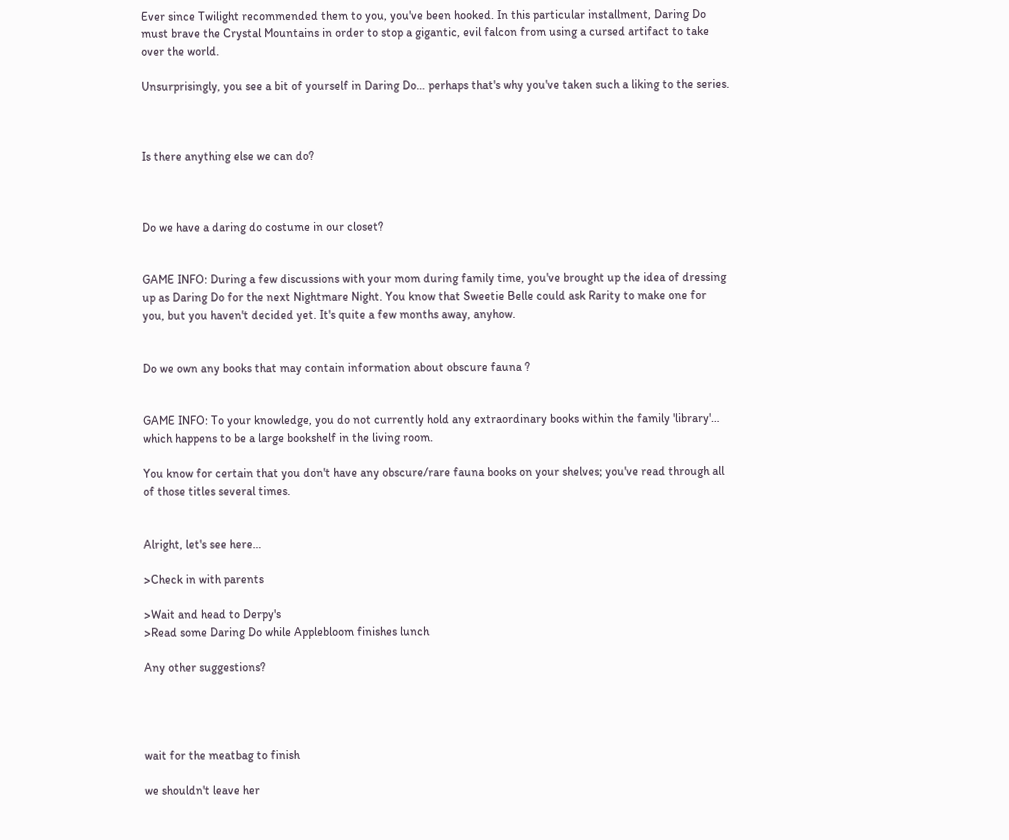Ever since Twilight recommended them to you, you've been hooked. In this particular installment, Daring Do must brave the Crystal Mountains in order to stop a gigantic, evil falcon from using a cursed artifact to take over the world.

Unsurprisingly, you see a bit of yourself in Daring Do… perhaps that's why you've taken such a liking to the series.



Is there anything else we can do?



Do we have a daring do costume in our closet?


GAME INFO: During a few discussions with your mom during family time, you've brought up the idea of dressing up as Daring Do for the next Nightmare Night. You know that Sweetie Belle could ask Rarity to make one for you, but you haven't decided yet. It's quite a few months away, anyhow.


Do we own any books that may contain information about obscure fauna ?


GAME INFO: To your knowledge, you do not currently hold any extraordinary books within the family 'library'… which happens to be a large bookshelf in the living room.

You know for certain that you don't have any obscure/rare fauna books on your shelves; you've read through all of those titles several times.


Alright, let's see here…

>Check in with parents

>Wait and head to Derpy's
>Read some Daring Do while Applebloom finishes lunch

Any other suggestions?




wait for the meatbag to finish

we shouldn't leave her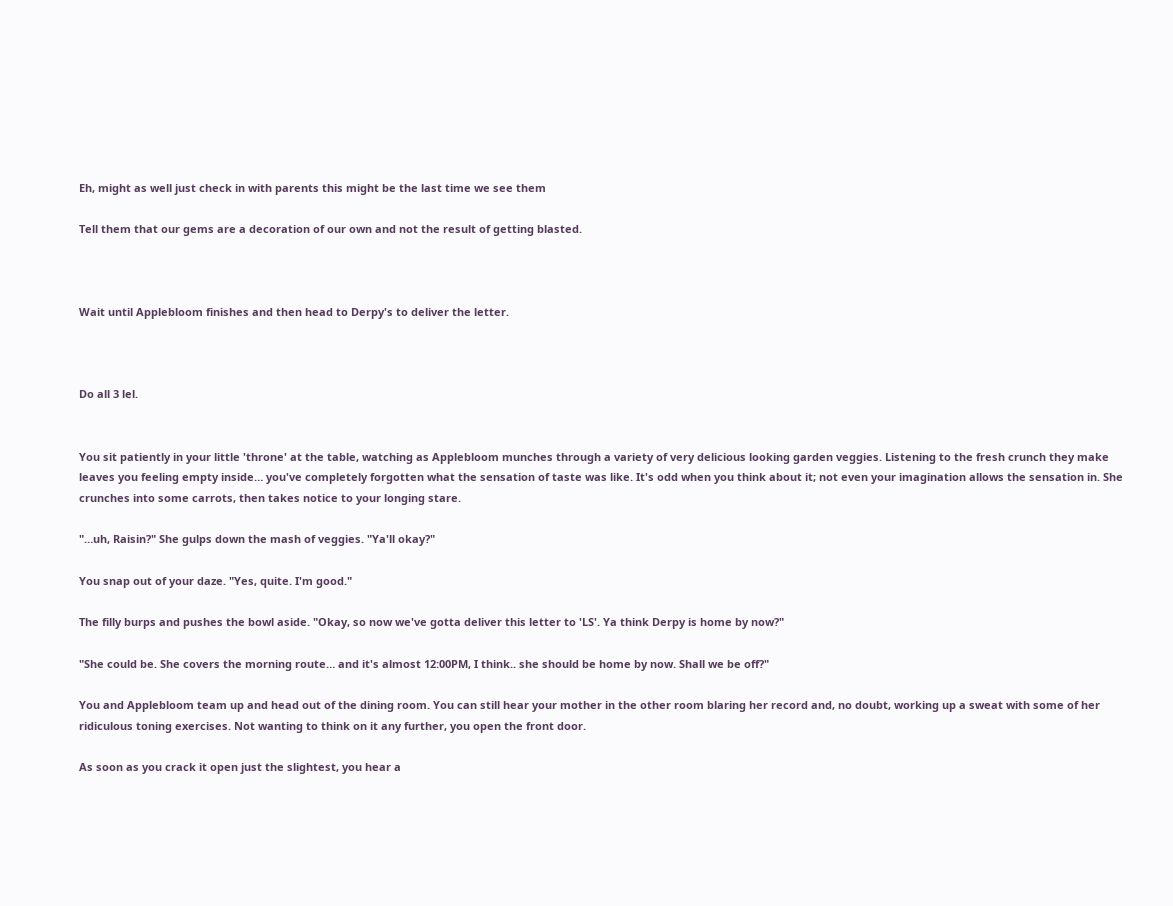Eh, might as well just check in with parents this might be the last time we see them

Tell them that our gems are a decoration of our own and not the result of getting blasted.



Wait until Applebloom finishes and then head to Derpy's to deliver the letter.



Do all 3 lel.


You sit patiently in your little 'throne' at the table, watching as Applebloom munches through a variety of very delicious looking garden veggies. Listening to the fresh crunch they make leaves you feeling empty inside… you've completely forgotten what the sensation of taste was like. It's odd when you think about it; not even your imagination allows the sensation in. She crunches into some carrots, then takes notice to your longing stare.

"…uh, Raisin?" She gulps down the mash of veggies. "Ya'll okay?"

You snap out of your daze. "Yes, quite. I'm good."

The filly burps and pushes the bowl aside. "Okay, so now we've gotta deliver this letter to 'LS'. Ya think Derpy is home by now?"

"She could be. She covers the morning route… and it's almost 12:00PM, I think.. she should be home by now. Shall we be off?"

You and Applebloom team up and head out of the dining room. You can still hear your mother in the other room blaring her record and, no doubt, working up a sweat with some of her ridiculous toning exercises. Not wanting to think on it any further, you open the front door.

As soon as you crack it open just the slightest, you hear a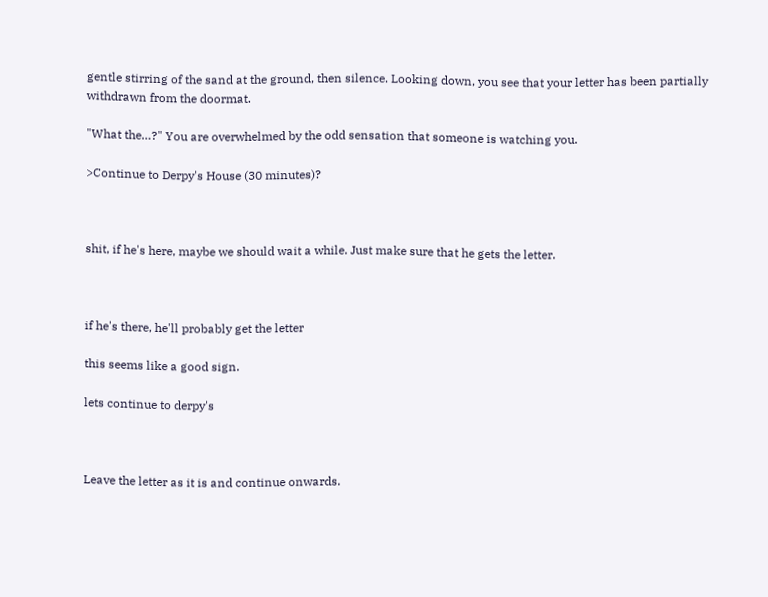gentle stirring of the sand at the ground, then silence. Looking down, you see that your letter has been partially withdrawn from the doormat.

"What the…?" You are overwhelmed by the odd sensation that someone is watching you.

>Continue to Derpy's House (30 minutes)?



shit, if he's here, maybe we should wait a while. Just make sure that he gets the letter.



if he's there, he'll probably get the letter

this seems like a good sign.

lets continue to derpy's



Leave the letter as it is and continue onwards.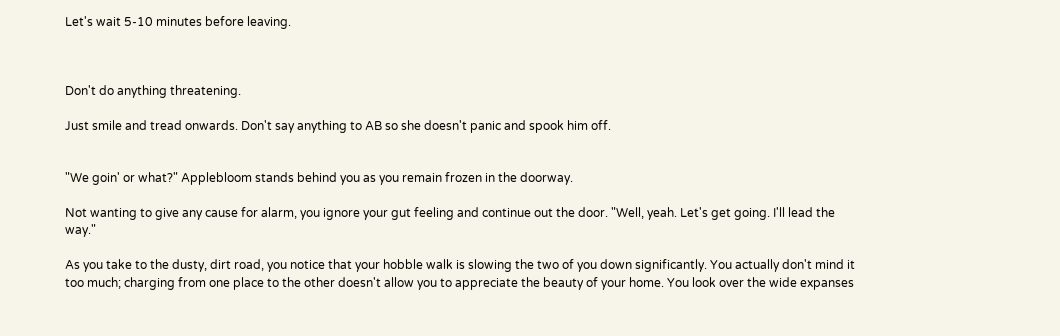Let's wait 5-10 minutes before leaving.



Don't do anything threatening.

Just smile and tread onwards. Don't say anything to AB so she doesn't panic and spook him off.


"We goin' or what?" Applebloom stands behind you as you remain frozen in the doorway.

Not wanting to give any cause for alarm, you ignore your gut feeling and continue out the door. "Well, yeah. Let's get going. I'll lead the way."

As you take to the dusty, dirt road, you notice that your hobble walk is slowing the two of you down significantly. You actually don't mind it too much; charging from one place to the other doesn't allow you to appreciate the beauty of your home. You look over the wide expanses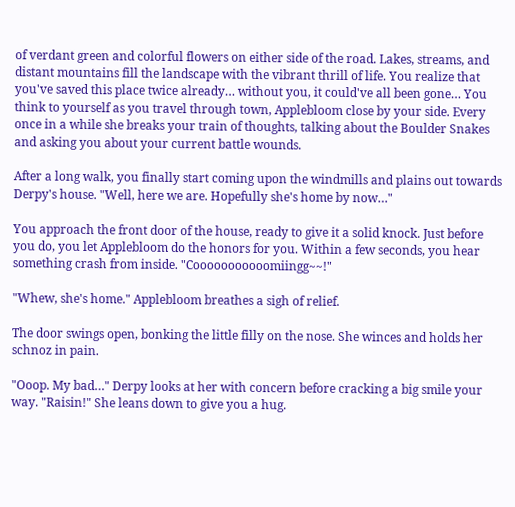of verdant green and colorful flowers on either side of the road. Lakes, streams, and distant mountains fill the landscape with the vibrant thrill of life. You realize that you've saved this place twice already… without you, it could've all been gone… You think to yourself as you travel through town, Applebloom close by your side. Every once in a while she breaks your train of thoughts, talking about the Boulder Snakes and asking you about your current battle wounds.

After a long walk, you finally start coming upon the windmills and plains out towards Derpy's house. "Well, here we are. Hopefully she's home by now…"

You approach the front door of the house, ready to give it a solid knock. Just before you do, you let Applebloom do the honors for you. Within a few seconds, you hear something crash from inside. "Cooooooooooomiingg~~!"

"Whew, she's home." Applebloom breathes a sigh of relief.

The door swings open, bonking the little filly on the nose. She winces and holds her schnoz in pain.

"Ooop. My bad…" Derpy looks at her with concern before cracking a big smile your way. "Raisin!" She leans down to give you a hug.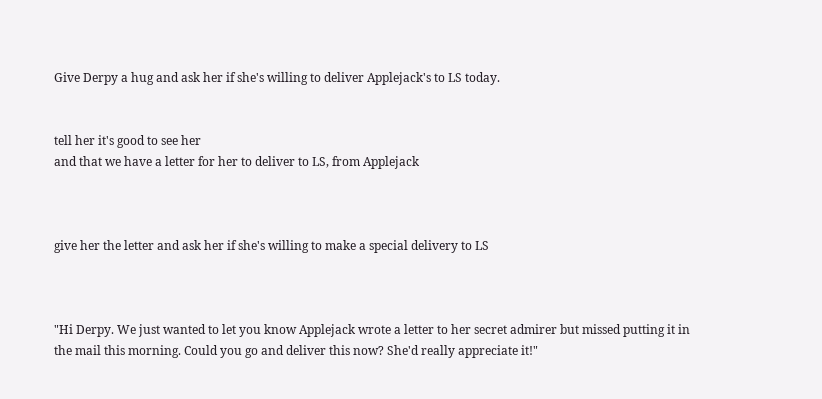Give Derpy a hug and ask her if she's willing to deliver Applejack's to LS today.


tell her it's good to see her
and that we have a letter for her to deliver to LS, from Applejack



give her the letter and ask her if she's willing to make a special delivery to LS



"Hi Derpy. We just wanted to let you know Applejack wrote a letter to her secret admirer but missed putting it in the mail this morning. Could you go and deliver this now? She'd really appreciate it!"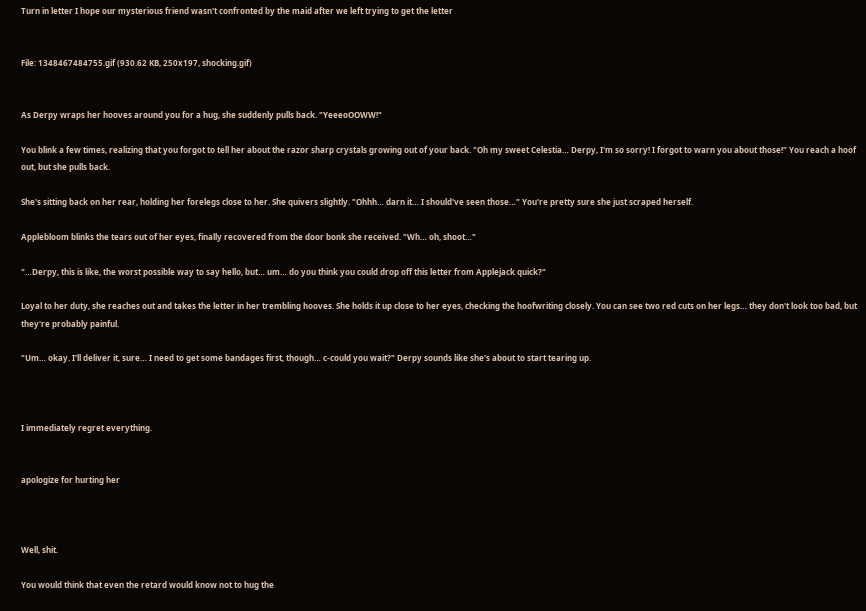Turn in letter I hope our mysterious friend wasn't confronted by the maid after we left trying to get the letter


File: 1348467484755.gif (930.62 KB, 250x197, shocking.gif)


As Derpy wraps her hooves around you for a hug, she suddenly pulls back. "YeeeoOOWW!"

You blink a few times, realizing that you forgot to tell her about the razor sharp crystals growing out of your back. "Oh my sweet Celestia… Derpy, I'm so sorry! I forgot to warn you about those!" You reach a hoof out, but she pulls back.

She's sitting back on her rear, holding her forelegs close to her. She quivers slightly. "Ohhh… darn it… I should've seen those…" You're pretty sure she just scraped herself.

Applebloom blinks the tears out of her eyes, finally recovered from the door bonk she received. "Wh… oh, shoot…"

"…Derpy, this is like, the worst possible way to say hello, but… um… do you think you could drop off this letter from Applejack quick?"

Loyal to her duty, she reaches out and takes the letter in her trembling hooves. She holds it up close to her eyes, checking the hoofwriting closely. You can see two red cuts on her legs… they don't look too bad, but they're probably painful.

"Um… okay. I'll deliver it, sure… I need to get some bandages first, though… c-could you wait?" Derpy sounds like she's about to start tearing up.



I immediately regret everything.


apologize for hurting her



Well, shit.

You would think that even the retard would know not to hug the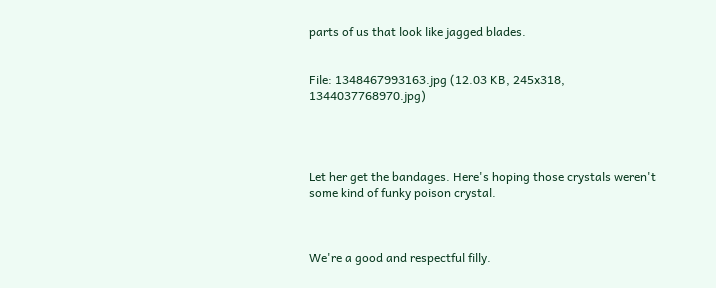parts of us that look like jagged blades.


File: 1348467993163.jpg (12.03 KB, 245x318, 1344037768970.jpg)




Let her get the bandages. Here's hoping those crystals weren't some kind of funky poison crystal.



We're a good and respectful filly.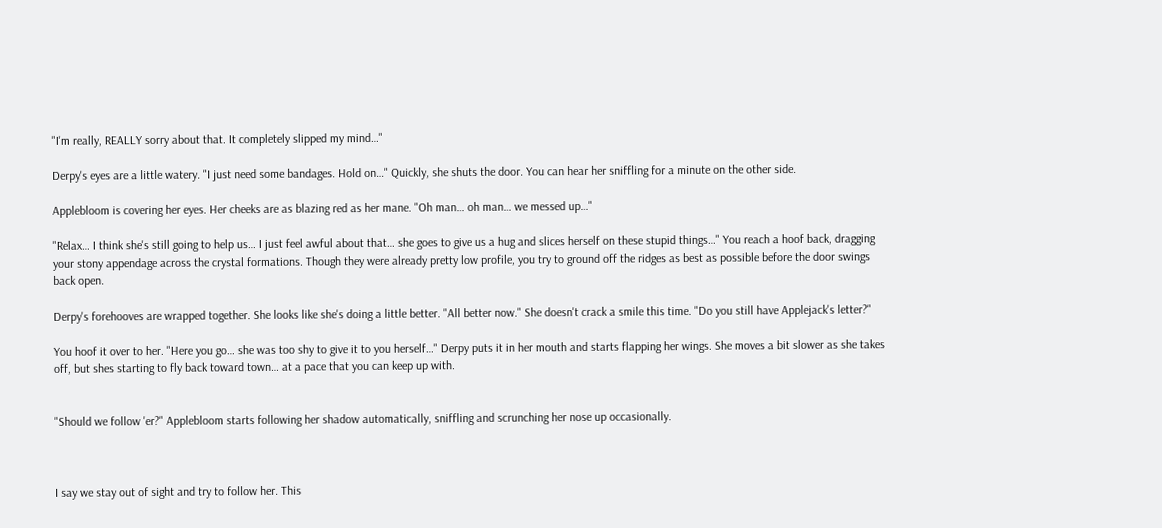"I'm really, REALLY sorry about that. It completely slipped my mind…"

Derpy's eyes are a little watery. "I just need some bandages. Hold on…" Quickly, she shuts the door. You can hear her sniffling for a minute on the other side.

Applebloom is covering her eyes. Her cheeks are as blazing red as her mane. "Oh man… oh man… we messed up…"

"Relax… I think she's still going to help us… I just feel awful about that… she goes to give us a hug and slices herself on these stupid things…" You reach a hoof back, dragging your stony appendage across the crystal formations. Though they were already pretty low profile, you try to ground off the ridges as best as possible before the door swings back open.

Derpy's forehooves are wrapped together. She looks like she's doing a little better. "All better now." She doesn't crack a smile this time. "Do you still have Applejack's letter?"

You hoof it over to her. "Here you go… she was too shy to give it to you herself…" Derpy puts it in her mouth and starts flapping her wings. She moves a bit slower as she takes off, but shes starting to fly back toward town… at a pace that you can keep up with.


"Should we follow 'er?" Applebloom starts following her shadow automatically, sniffling and scrunching her nose up occasionally.



I say we stay out of sight and try to follow her. This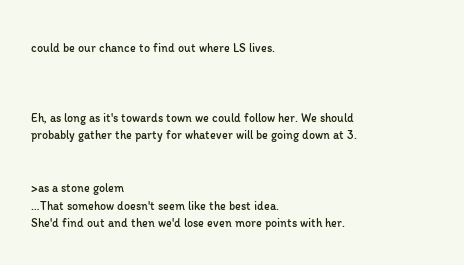could be our chance to find out where LS lives.



Eh, as long as it's towards town we could follow her. We should probably gather the party for whatever will be going down at 3.


>as a stone golem
…That somehow doesn't seem like the best idea.
She'd find out and then we'd lose even more points with her.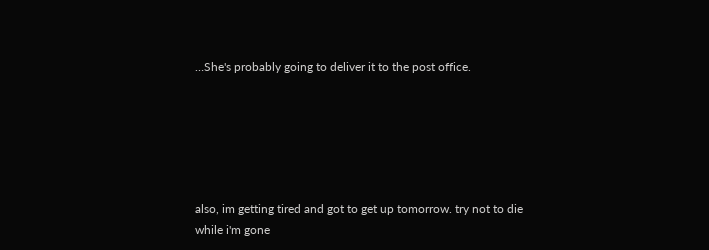…She's probably going to deliver it to the post office.






also, im getting tired and got to get up tomorrow. try not to die while i'm gone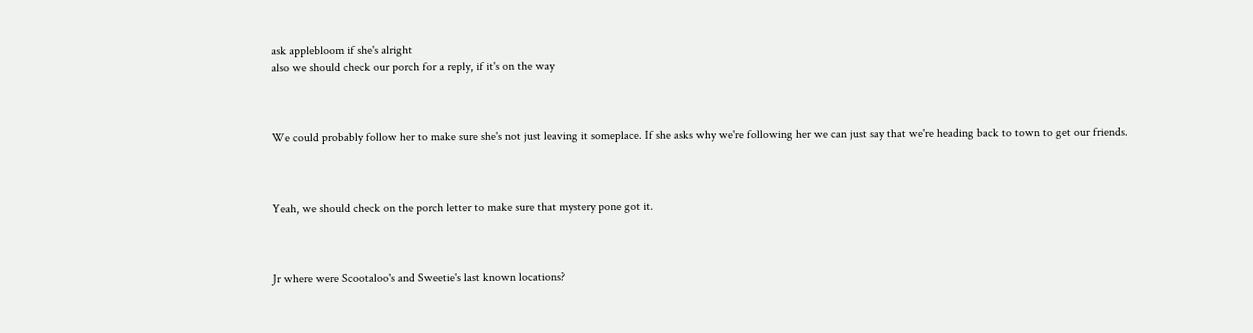ask applebloom if she's alright
also we should check our porch for a reply, if it's on the way



We could probably follow her to make sure she's not just leaving it someplace. If she asks why we're following her we can just say that we're heading back to town to get our friends.



Yeah, we should check on the porch letter to make sure that mystery pone got it.



Jr where were Scootaloo's and Sweetie's last known locations?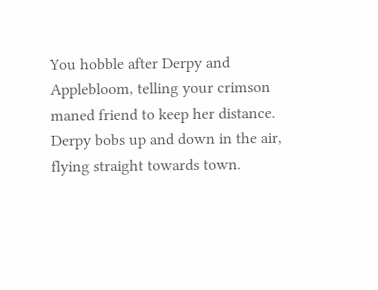You hobble after Derpy and Applebloom, telling your crimson maned friend to keep her distance. Derpy bobs up and down in the air, flying straight towards town.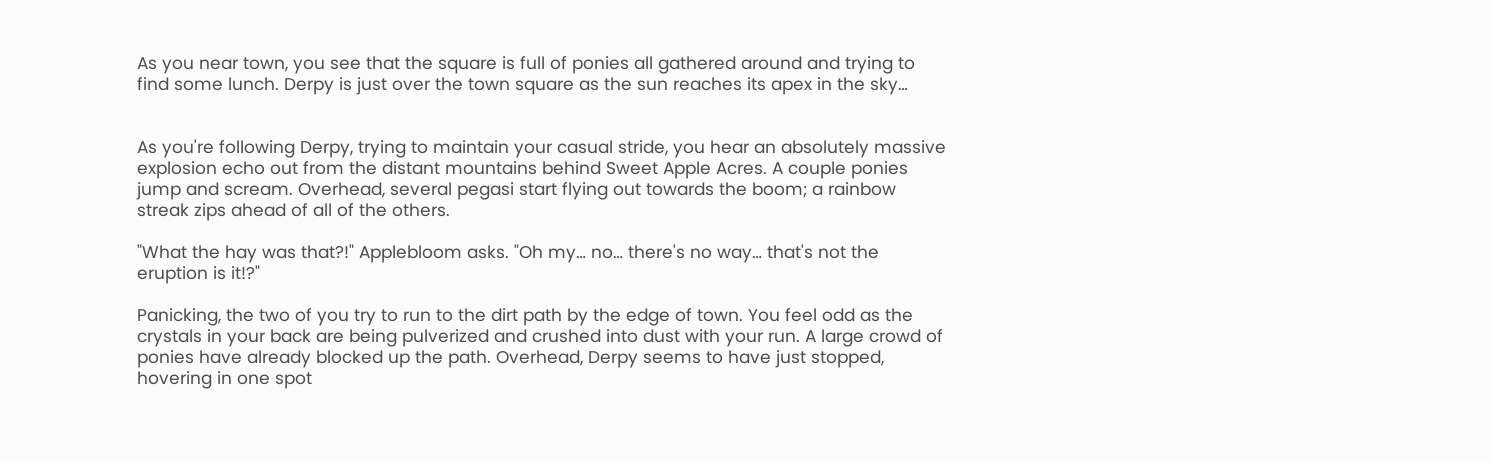As you near town, you see that the square is full of ponies all gathered around and trying to find some lunch. Derpy is just over the town square as the sun reaches its apex in the sky…


As you're following Derpy, trying to maintain your casual stride, you hear an absolutely massive explosion echo out from the distant mountains behind Sweet Apple Acres. A couple ponies jump and scream. Overhead, several pegasi start flying out towards the boom; a rainbow streak zips ahead of all of the others.

"What the hay was that?!" Applebloom asks. "Oh my… no… there's no way… that's not the eruption is it!?"

Panicking, the two of you try to run to the dirt path by the edge of town. You feel odd as the crystals in your back are being pulverized and crushed into dust with your run. A large crowd of ponies have already blocked up the path. Overhead, Derpy seems to have just stopped, hovering in one spot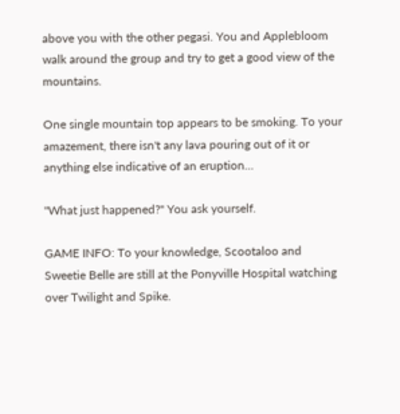above you with the other pegasi. You and Applebloom walk around the group and try to get a good view of the mountains.

One single mountain top appears to be smoking. To your amazement, there isn't any lava pouring out of it or anything else indicative of an eruption…

"What just happened?" You ask yourself.

GAME INFO: To your knowledge, Scootaloo and Sweetie Belle are still at the Ponyville Hospital watching over Twilight and Spike.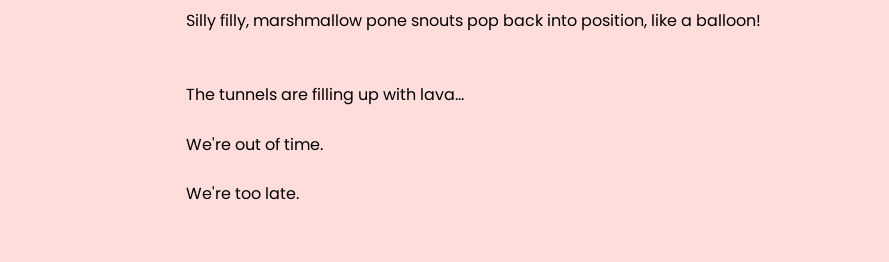Silly filly, marshmallow pone snouts pop back into position, like a balloon!


The tunnels are filling up with lava…

We're out of time.

We're too late.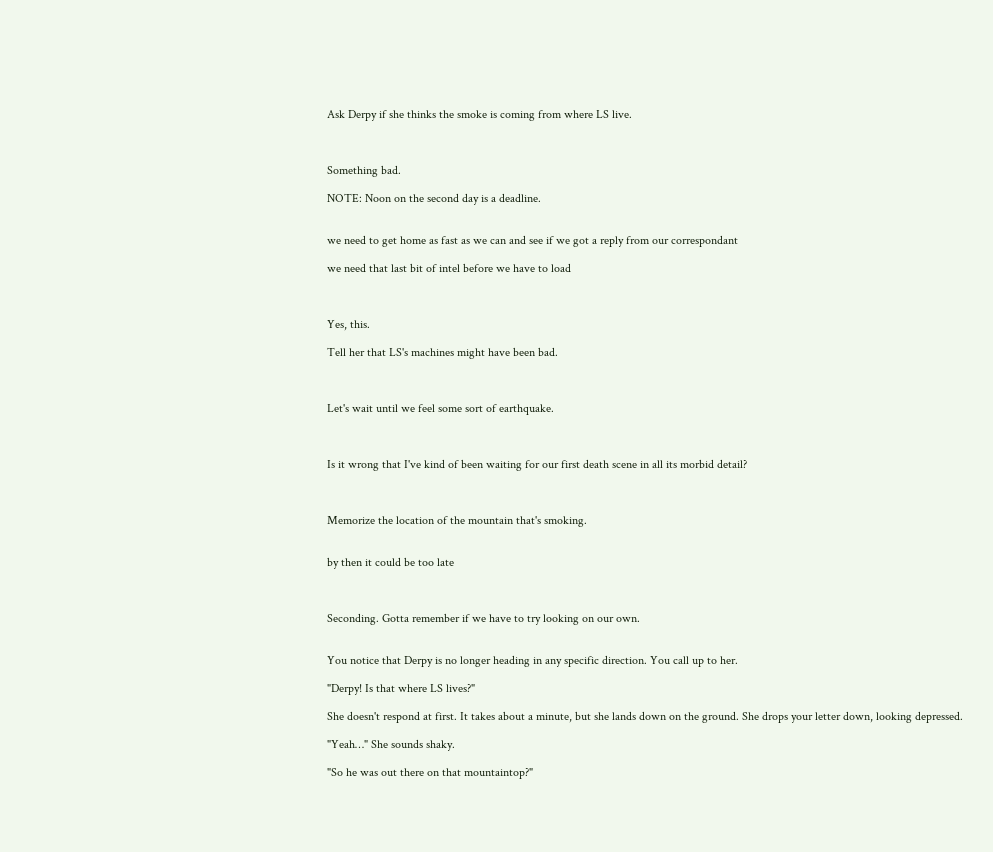Ask Derpy if she thinks the smoke is coming from where LS live.



Something bad.

NOTE: Noon on the second day is a deadline.


we need to get home as fast as we can and see if we got a reply from our correspondant

we need that last bit of intel before we have to load



Yes, this.

Tell her that LS's machines might have been bad.



Let's wait until we feel some sort of earthquake.



Is it wrong that I've kind of been waiting for our first death scene in all its morbid detail?



Memorize the location of the mountain that's smoking.


by then it could be too late



Seconding. Gotta remember if we have to try looking on our own.


You notice that Derpy is no longer heading in any specific direction. You call up to her.

"Derpy! Is that where LS lives?"

She doesn't respond at first. It takes about a minute, but she lands down on the ground. She drops your letter down, looking depressed.

"Yeah…" She sounds shaky.

"So he was out there on that mountaintop?"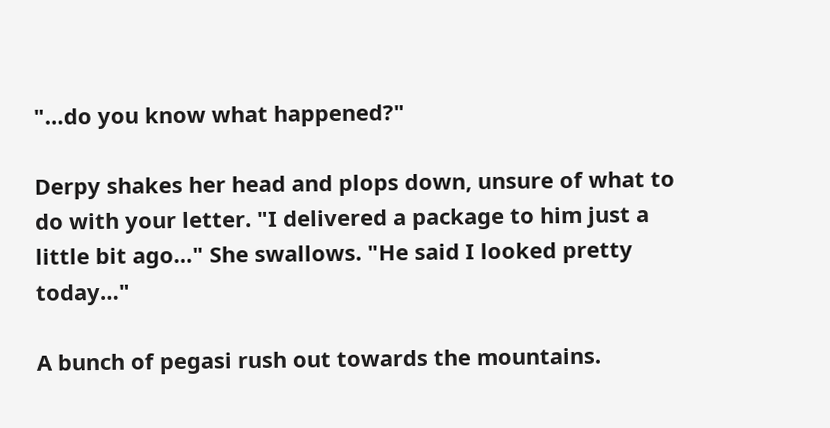"…do you know what happened?"

Derpy shakes her head and plops down, unsure of what to do with your letter. "I delivered a package to him just a little bit ago…" She swallows. "He said I looked pretty today…"

A bunch of pegasi rush out towards the mountains.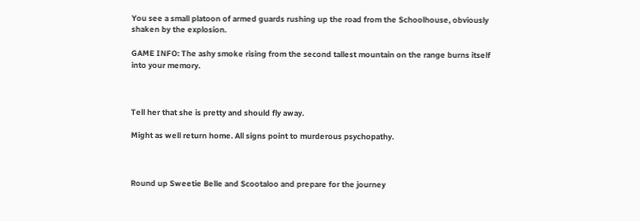You see a small platoon of armed guards rushing up the road from the Schoolhouse, obviously shaken by the explosion.

GAME INFO: The ashy smoke rising from the second tallest mountain on the range burns itself into your memory.



Tell her that she is pretty and should fly away.

Might as well return home. All signs point to murderous psychopathy.



Round up Sweetie Belle and Scootaloo and prepare for the journey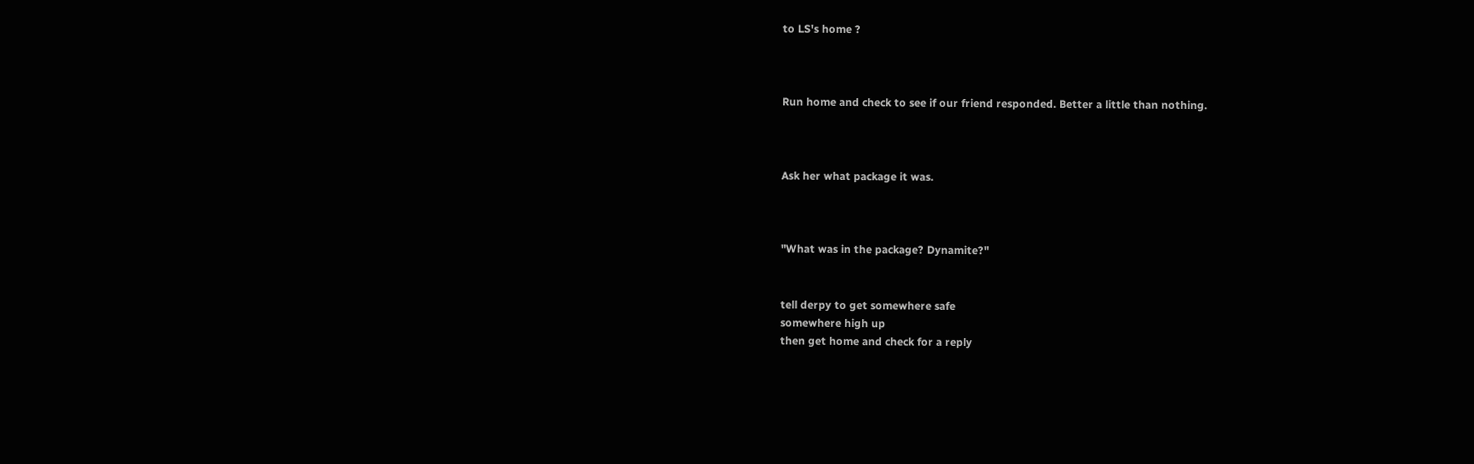to LS's home ?



Run home and check to see if our friend responded. Better a little than nothing.



Ask her what package it was.



"What was in the package? Dynamite?"


tell derpy to get somewhere safe
somewhere high up
then get home and check for a reply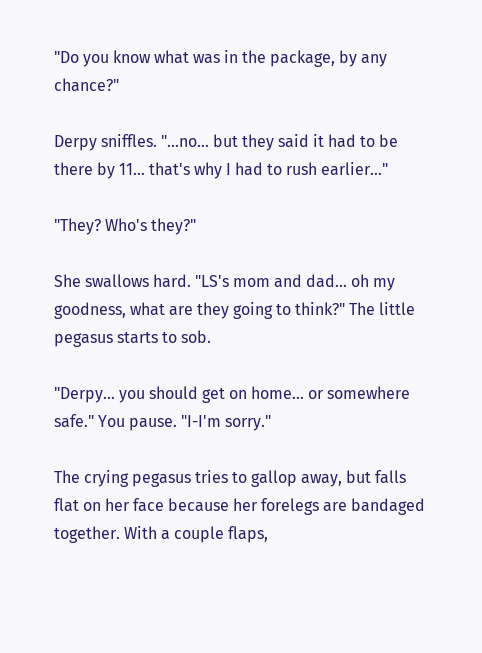"Do you know what was in the package, by any chance?"

Derpy sniffles. "…no… but they said it had to be there by 11… that's why I had to rush earlier…"

"They? Who's they?"

She swallows hard. "LS's mom and dad… oh my goodness, what are they going to think?" The little pegasus starts to sob.

"Derpy… you should get on home… or somewhere safe." You pause. "I-I'm sorry."

The crying pegasus tries to gallop away, but falls flat on her face because her forelegs are bandaged together. With a couple flaps,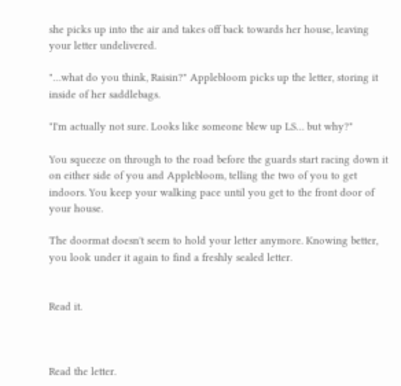she picks up into the air and takes off back towards her house, leaving your letter undelivered.

"…what do you think, Raisin?" Applebloom picks up the letter, storing it inside of her saddlebags.

"I'm actually not sure. Looks like someone blew up LS… but why?"

You squeeze on through to the road before the guards start racing down it on either side of you and Applebloom, telling the two of you to get indoors. You keep your walking pace until you get to the front door of your house.

The doormat doesn't seem to hold your letter anymore. Knowing better, you look under it again to find a freshly sealed letter.


Read it.



Read the letter.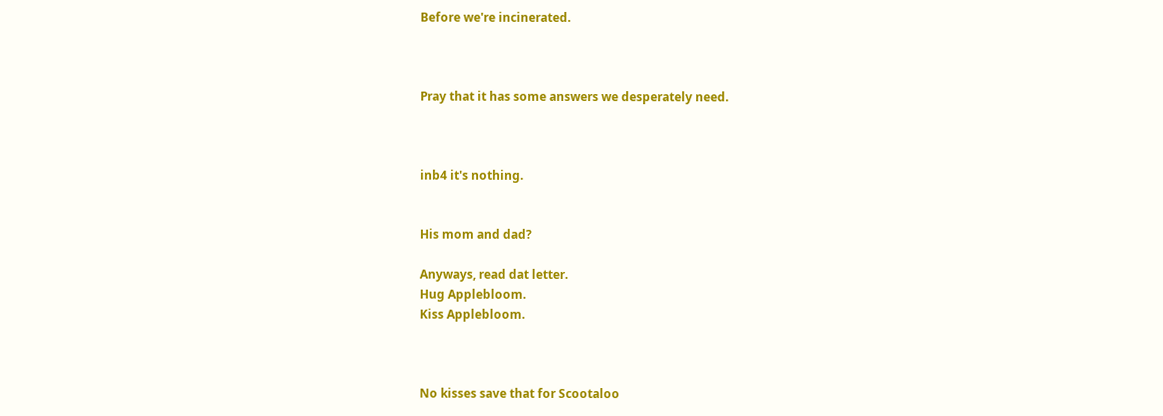Before we're incinerated.



Pray that it has some answers we desperately need.



inb4 it's nothing.


His mom and dad?

Anyways, read dat letter.
Hug Applebloom.
Kiss Applebloom.



No kisses save that for Scootaloo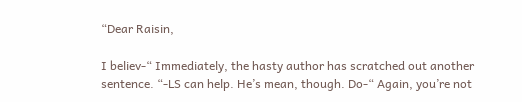“Dear Raisin,

I believ-“ Immediately, the hasty author has scratched out another sentence. “-LS can help. He’s mean, though. Do-“ Again, you’re not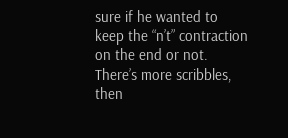sure if he wanted to keep the “n’t” contraction on the end or not. There’s more scribbles, then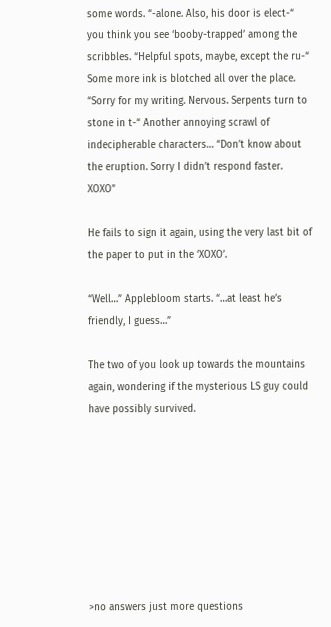some words. “-alone. Also, his door is elect-“ you think you see ‘booby-trapped’ among the scribbles. “Helpful spots, maybe, except the ru-“ Some more ink is blotched all over the place. “Sorry for my writing. Nervous. Serpents turn to stone in t-“ Another annoying scrawl of indecipherable characters… “Don’t know about the eruption. Sorry I didn’t respond faster. XOXO”

He fails to sign it again, using the very last bit of the paper to put in the ‘XOXO’.

“Well…” Applebloom starts. “…at least he’s friendly, I guess…”

The two of you look up towards the mountains again, wondering if the mysterious LS guy could have possibly survived.








>no answers just more questions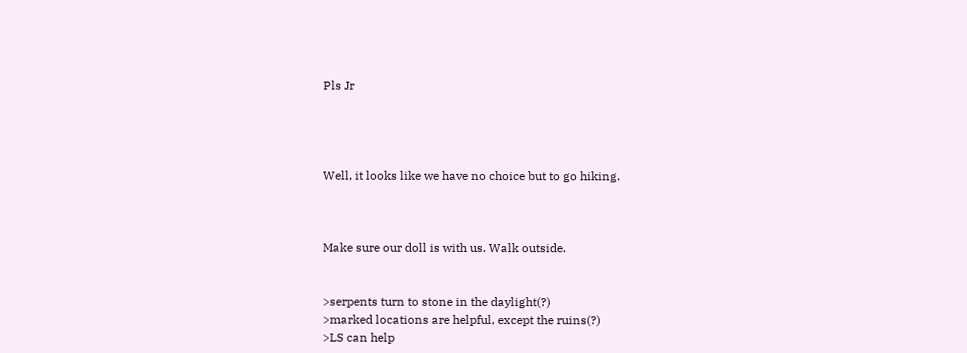Pls Jr




Well, it looks like we have no choice but to go hiking.



Make sure our doll is with us. Walk outside.


>serpents turn to stone in the daylight(?)
>marked locations are helpful, except the ruins(?)
>LS can help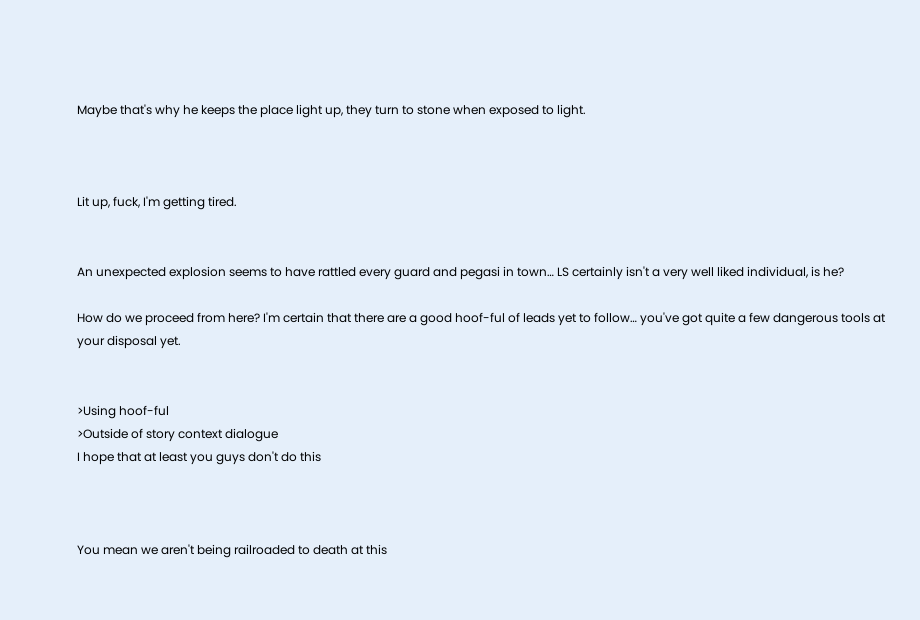Maybe that's why he keeps the place light up, they turn to stone when exposed to light.



Lit up, fuck, I'm getting tired.


An unexpected explosion seems to have rattled every guard and pegasi in town… LS certainly isn't a very well liked individual, is he?

How do we proceed from here? I'm certain that there are a good hoof-ful of leads yet to follow… you've got quite a few dangerous tools at your disposal yet.


>Using hoof-ful
>Outside of story context dialogue
I hope that at least you guys don't do this



You mean we aren't being railroaded to death at this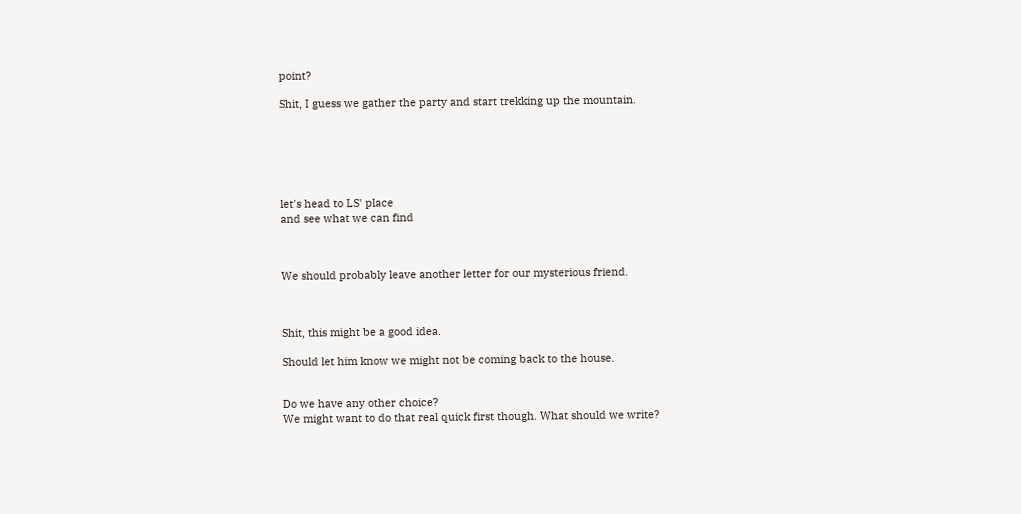point?

Shit, I guess we gather the party and start trekking up the mountain.






let's head to LS' place
and see what we can find



We should probably leave another letter for our mysterious friend.



Shit, this might be a good idea.

Should let him know we might not be coming back to the house.


Do we have any other choice?
We might want to do that real quick first though. What should we write?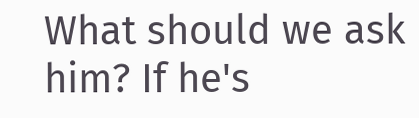What should we ask him? If he's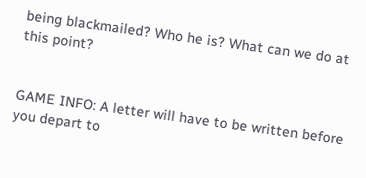being blackmailed? Who he is? What can we do at this point?


GAME INFO: A letter will have to be written before you depart to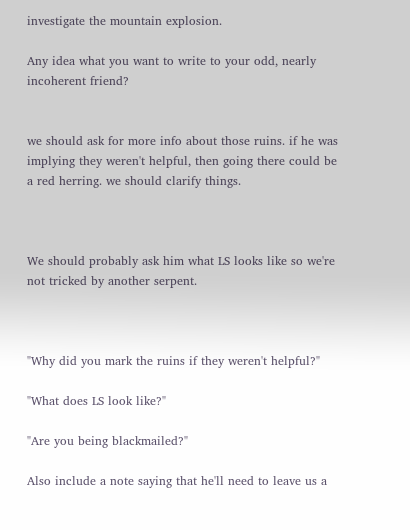investigate the mountain explosion.

Any idea what you want to write to your odd, nearly incoherent friend?


we should ask for more info about those ruins. if he was implying they weren't helpful, then going there could be a red herring. we should clarify things.



We should probably ask him what LS looks like so we're not tricked by another serpent.



"Why did you mark the ruins if they weren't helpful?"

"What does LS look like?"

"Are you being blackmailed?"

Also include a note saying that he'll need to leave us a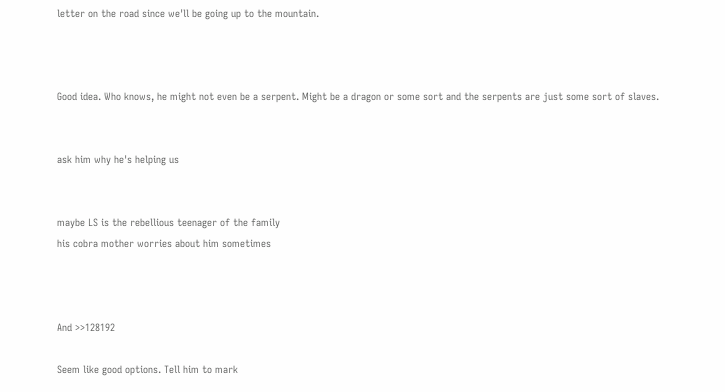letter on the road since we'll be going up to the mountain.



Good idea. Who knows, he might not even be a serpent. Might be a dragon or some sort and the serpents are just some sort of slaves.


ask him why he's helping us


maybe LS is the rebellious teenager of the family
his cobra mother worries about him sometimes



And >>128192

Seem like good options. Tell him to mark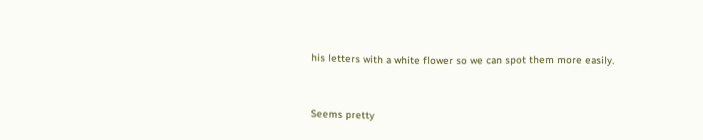his letters with a white flower so we can spot them more easily.



Seems pretty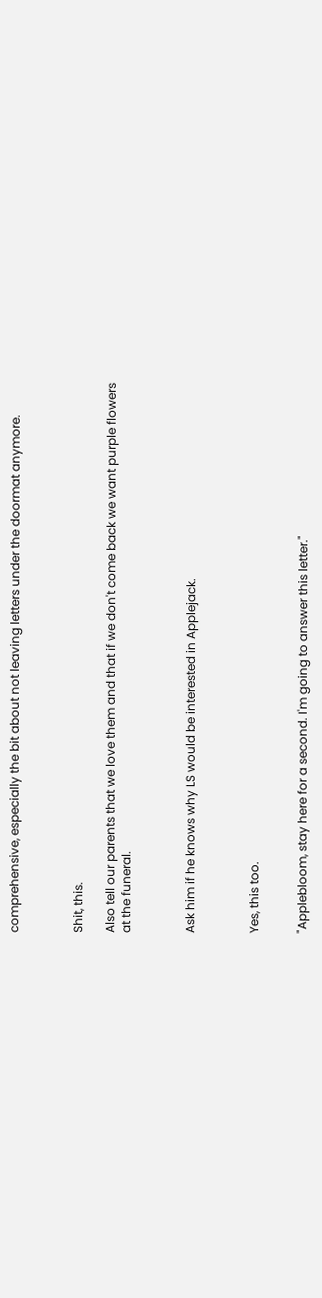comprehensive, especially the bit about not leaving letters under the doormat anymore.



Shit, this.

Also tell our parents that we love them and that if we don't come back we want purple flowers at the funeral.



Ask him if he knows why LS would be interested in Applejack.



Yes, this too.


"Applebloom, stay here for a second. I'm going to answer this letter."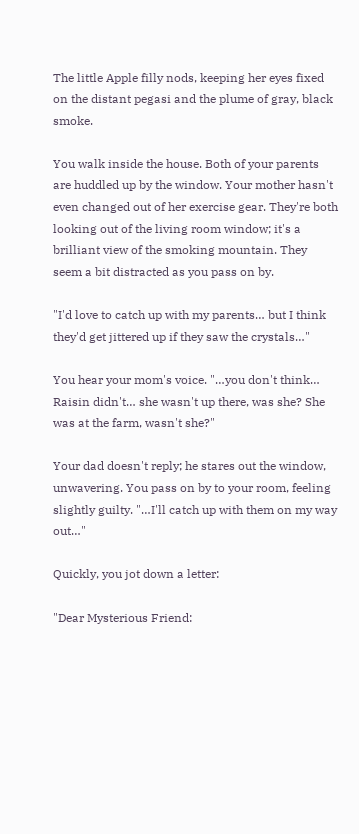The little Apple filly nods, keeping her eyes fixed on the distant pegasi and the plume of gray, black smoke.

You walk inside the house. Both of your parents are huddled up by the window. Your mother hasn't even changed out of her exercise gear. They're both looking out of the living room window; it's a brilliant view of the smoking mountain. They seem a bit distracted as you pass on by.

"I'd love to catch up with my parents… but I think they'd get jittered up if they saw the crystals…"

You hear your mom's voice. "…you don't think… Raisin didn't… she wasn't up there, was she? She was at the farm, wasn't she?"

Your dad doesn't reply; he stares out the window, unwavering. You pass on by to your room, feeling slightly guilty. "…I'll catch up with them on my way out…"

Quickly, you jot down a letter:

"Dear Mysterious Friend: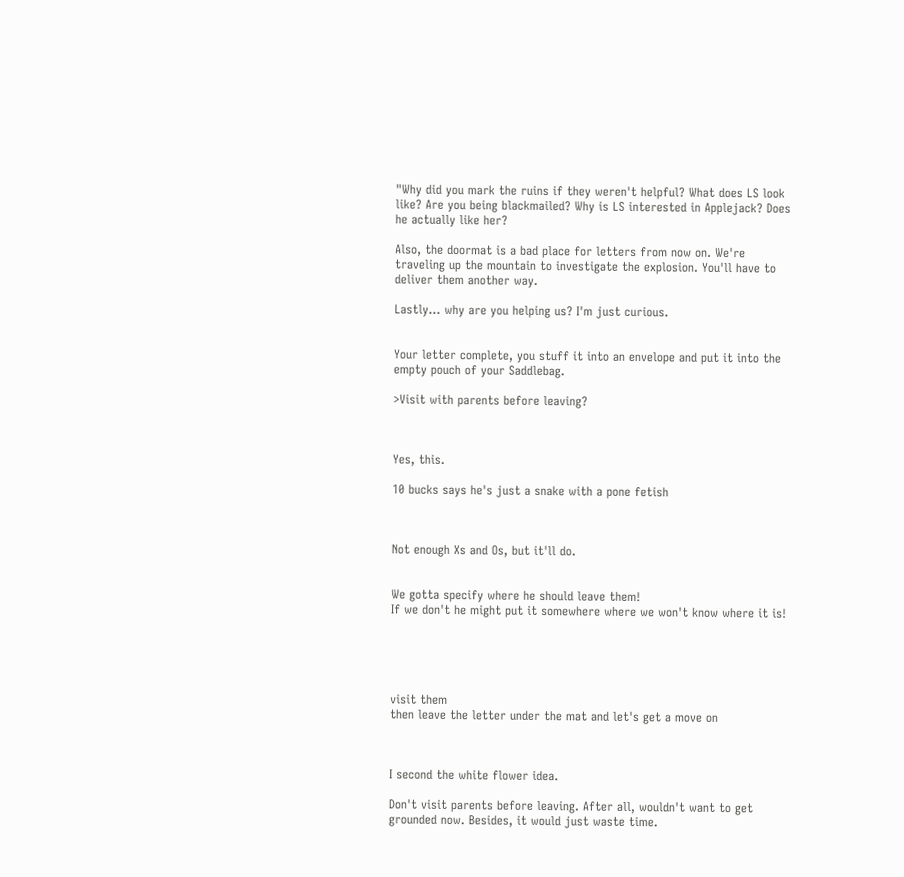"Why did you mark the ruins if they weren't helpful? What does LS look like? Are you being blackmailed? Why is LS interested in Applejack? Does he actually like her?

Also, the doormat is a bad place for letters from now on. We're traveling up the mountain to investigate the explosion. You'll have to deliver them another way.

Lastly… why are you helping us? I'm just curious.


Your letter complete, you stuff it into an envelope and put it into the empty pouch of your Saddlebag.

>Visit with parents before leaving?



Yes, this.

10 bucks says he's just a snake with a pone fetish



Not enough Xs and Os, but it'll do.


We gotta specify where he should leave them!
If we don't he might put it somewhere where we won't know where it is!





visit them
then leave the letter under the mat and let's get a move on



I second the white flower idea.

Don't visit parents before leaving. After all, wouldn't want to get grounded now. Besides, it would just waste time.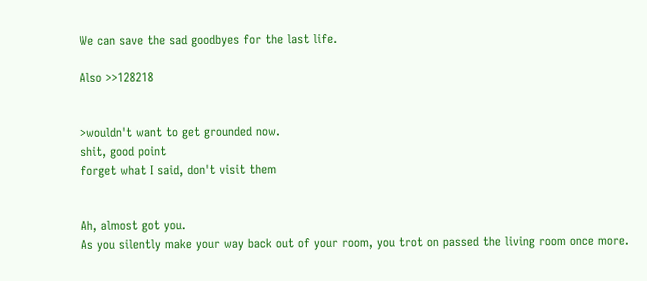We can save the sad goodbyes for the last life.

Also >>128218


>wouldn't want to get grounded now.
shit, good point
forget what I said, don't visit them


Ah, almost got you.
As you silently make your way back out of your room, you trot on passed the living room once more.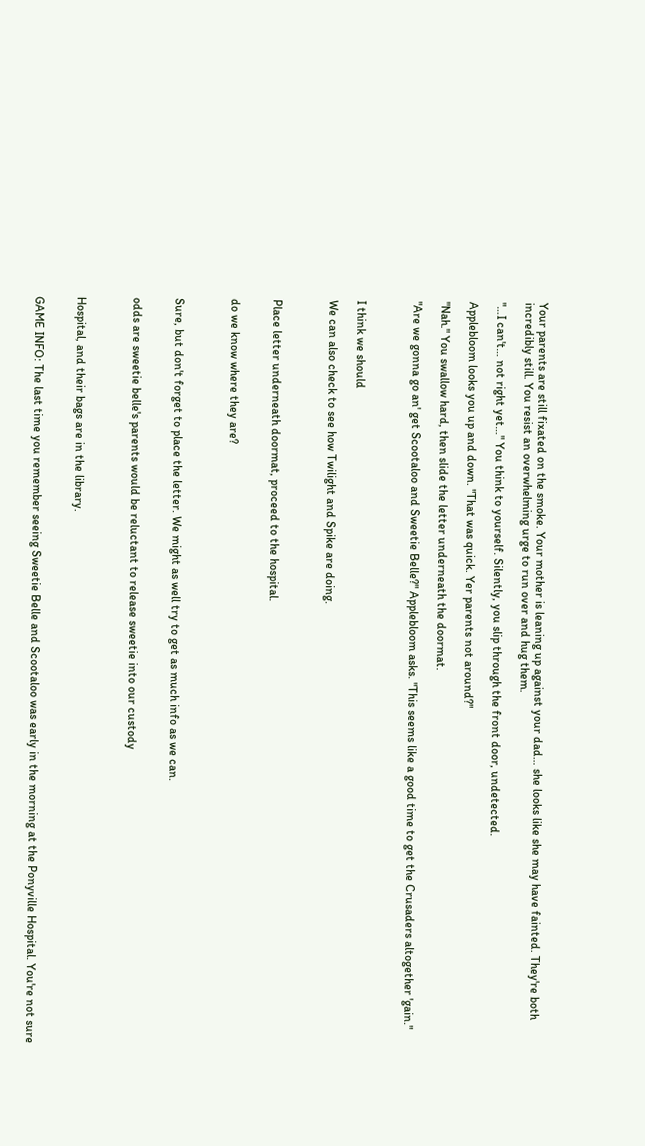Your parents are still fixated on the smoke. Your mother is leaning up against your dad… she looks like she may have fainted. They're both incredibly still. You resist an overwhelming urge to run over and hug them.

"…I can't… not right yet…" You think to yourself. Silently, you slip through the front door, undetected.

Applebloom looks you up and down. "That was quick. Yer parents not around?"

"Nah." You swallow hard, then slide the letter underneath the doormat.

"Are we gonna go an' get Scootaloo and Sweetie Belle?" Applebloom asks. "This seems like a good time to get the Crusaders altogether 'gain."



I think we should

We can also check to see how Twilight and Spike are doing.



Place letter underneath doormat, proceed to the hospital.


do we know where they are?



Sure, but don't forget to place the letter. We might as well try to get as much info as we can.


odds are sweetie belle's parents would be reluctant to release sweetie into our custody



Hospital, and their bags are in the library.


GAME INFO: The last time you remember seeing Sweetie Belle and Scootaloo was early in the morning at the Ponyville Hospital. You're not sure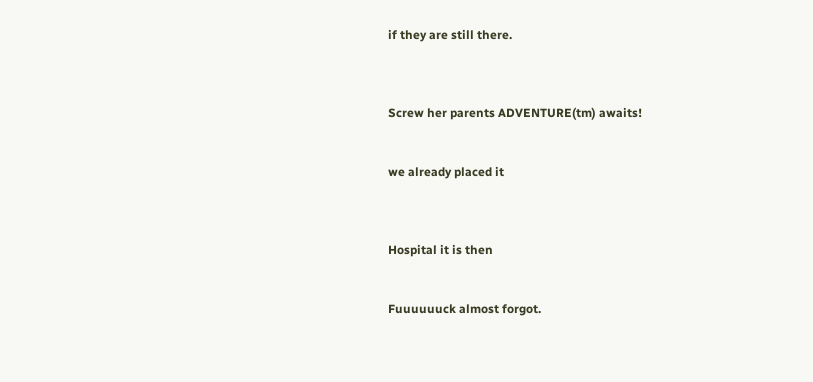if they are still there.



Screw her parents ADVENTURE(tm) awaits!


we already placed it



Hospital it is then


Fuuuuuuck almost forgot.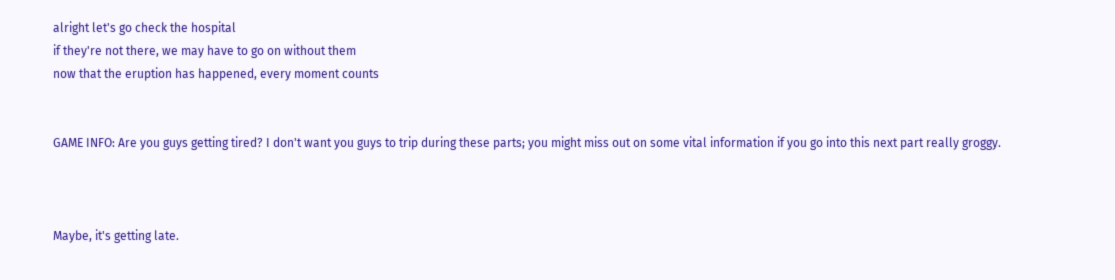alright let's go check the hospital
if they're not there, we may have to go on without them
now that the eruption has happened, every moment counts


GAME INFO: Are you guys getting tired? I don't want you guys to trip during these parts; you might miss out on some vital information if you go into this next part really groggy.



Maybe, it's getting late.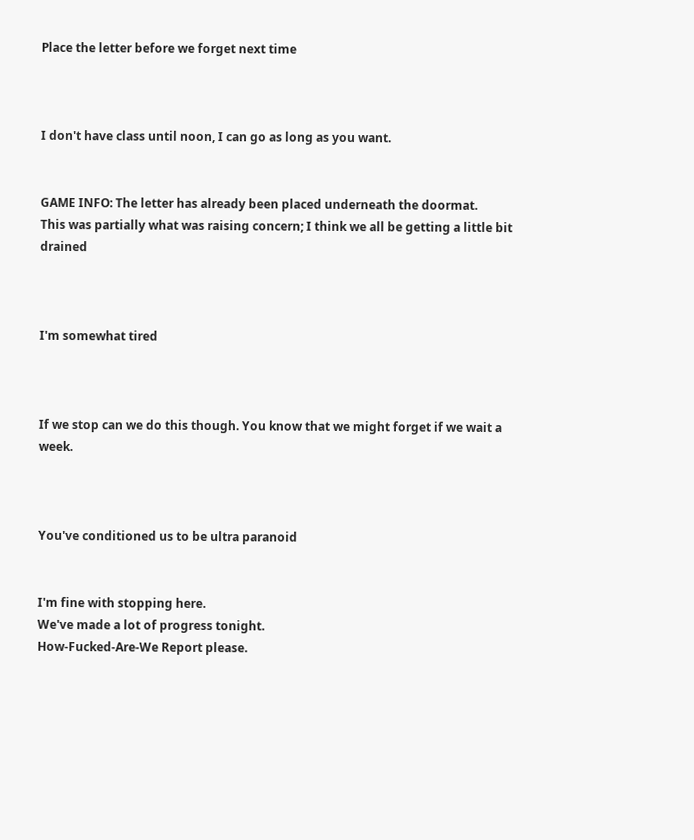Place the letter before we forget next time



I don't have class until noon, I can go as long as you want.


GAME INFO: The letter has already been placed underneath the doormat.
This was partially what was raising concern; I think we all be getting a little bit drained



I'm somewhat tired



If we stop can we do this though. You know that we might forget if we wait a week.



You've conditioned us to be ultra paranoid


I'm fine with stopping here.
We've made a lot of progress tonight.
How-Fucked-Are-We Report please.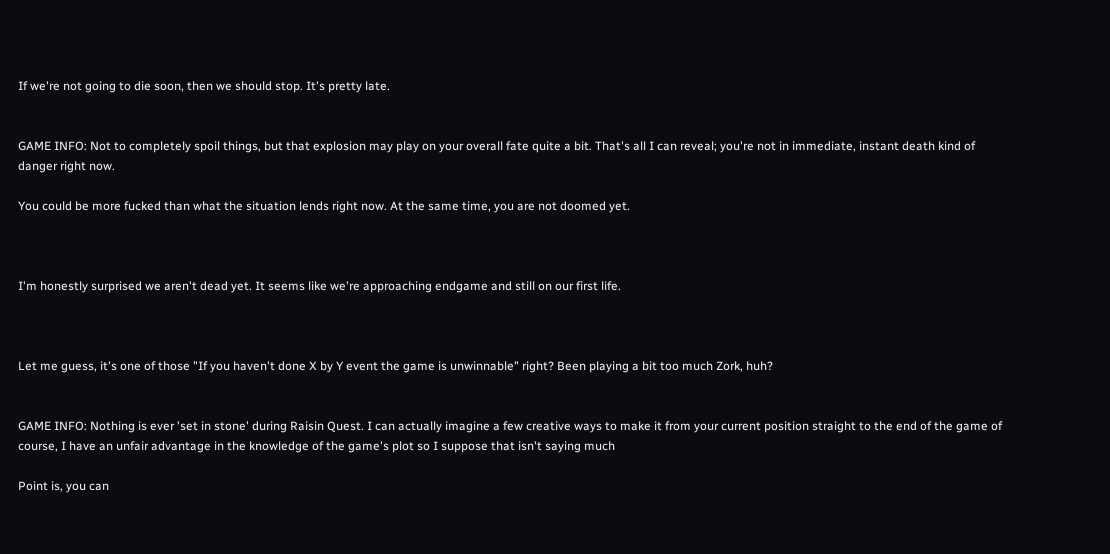If we're not going to die soon, then we should stop. It's pretty late.


GAME INFO: Not to completely spoil things, but that explosion may play on your overall fate quite a bit. That's all I can reveal; you're not in immediate, instant death kind of danger right now.

You could be more fucked than what the situation lends right now. At the same time, you are not doomed yet.



I'm honestly surprised we aren't dead yet. It seems like we're approaching endgame and still on our first life.



Let me guess, it's one of those "If you haven't done X by Y event the game is unwinnable" right? Been playing a bit too much Zork, huh?


GAME INFO: Nothing is ever 'set in stone' during Raisin Quest. I can actually imagine a few creative ways to make it from your current position straight to the end of the game of course, I have an unfair advantage in the knowledge of the game's plot so I suppose that isn't saying much

Point is, you can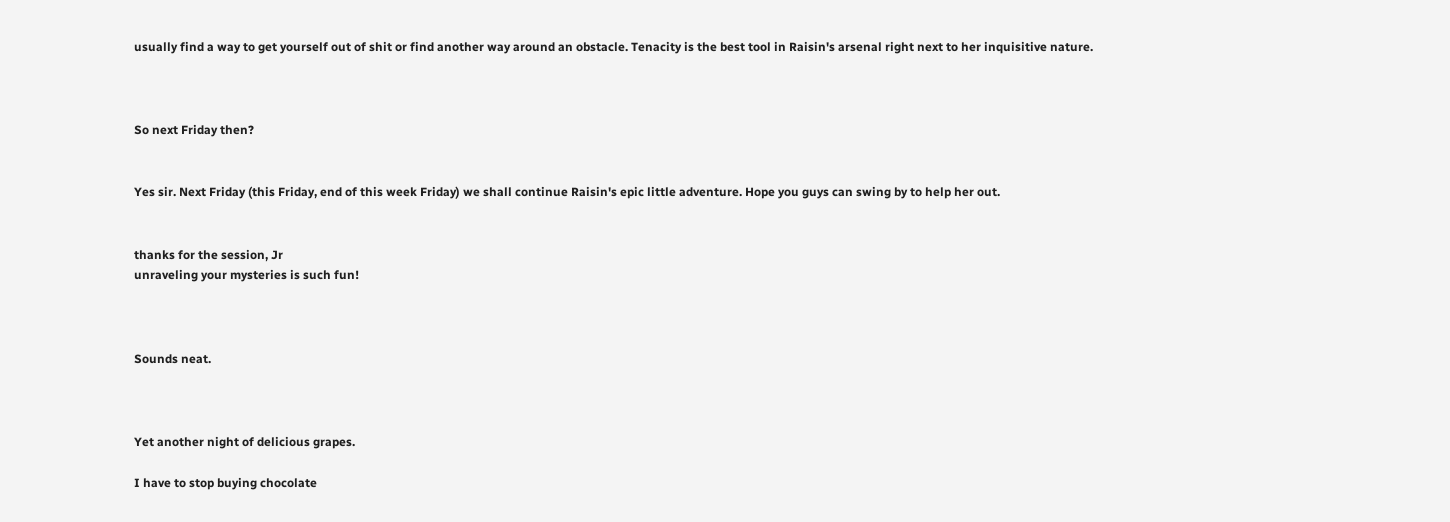usually find a way to get yourself out of shit or find another way around an obstacle. Tenacity is the best tool in Raisin's arsenal right next to her inquisitive nature.



So next Friday then?


Yes sir. Next Friday (this Friday, end of this week Friday) we shall continue Raisin's epic little adventure. Hope you guys can swing by to help her out.


thanks for the session, Jr
unraveling your mysteries is such fun!



Sounds neat.



Yet another night of delicious grapes.

I have to stop buying chocolate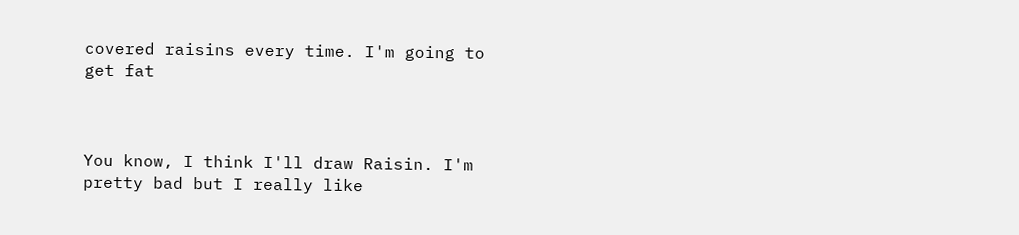covered raisins every time. I'm going to get fat



You know, I think I'll draw Raisin. I'm pretty bad but I really like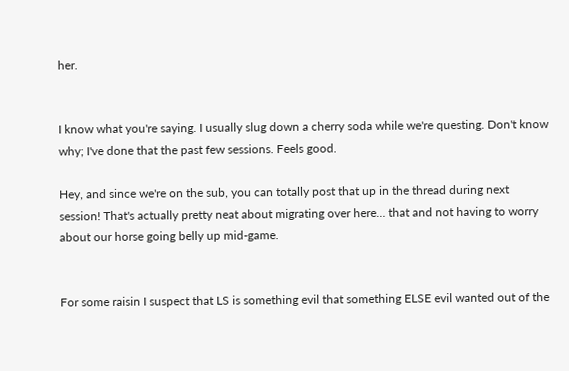her.


I know what you're saying. I usually slug down a cherry soda while we're questing. Don't know why; I've done that the past few sessions. Feels good.

Hey, and since we're on the sub, you can totally post that up in the thread during next session! That's actually pretty neat about migrating over here… that and not having to worry about our horse going belly up mid-game.


For some raisin I suspect that LS is something evil that something ELSE evil wanted out of the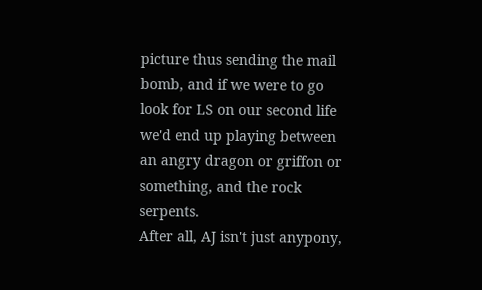picture thus sending the mail bomb, and if we were to go look for LS on our second life we'd end up playing between an angry dragon or griffon or something, and the rock serpents.
After all, AJ isn't just anypony,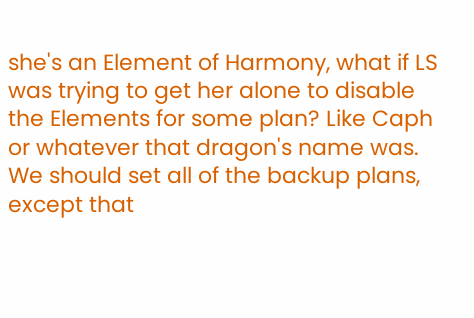she's an Element of Harmony, what if LS was trying to get her alone to disable the Elements for some plan? Like Caph or whatever that dragon's name was.
We should set all of the backup plans, except that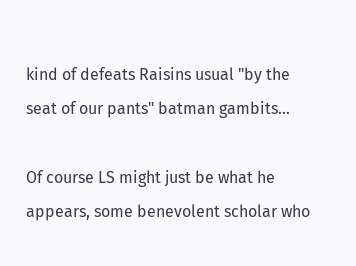kind of defeats Raisins usual "by the seat of our pants" batman gambits…

Of course LS might just be what he appears, some benevolent scholar who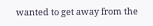wanted to get away from the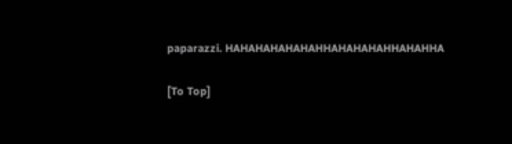paparazzi. HAHAHAHAHAHAHHAHAHAHAHHAHAHHA

[To Top]